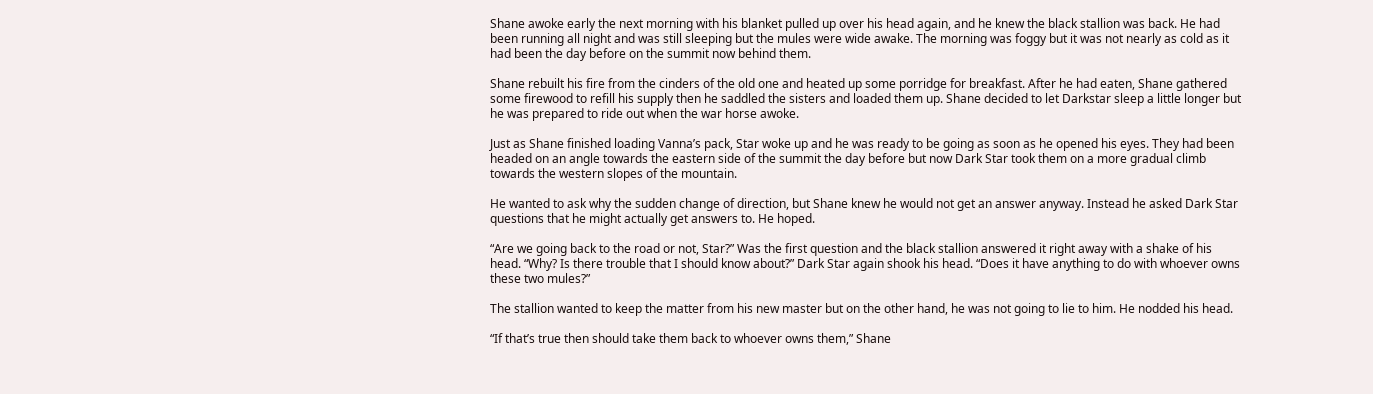Shane awoke early the next morning with his blanket pulled up over his head again, and he knew the black stallion was back. He had been running all night and was still sleeping but the mules were wide awake. The morning was foggy but it was not nearly as cold as it had been the day before on the summit now behind them.

Shane rebuilt his fire from the cinders of the old one and heated up some porridge for breakfast. After he had eaten, Shane gathered some firewood to refill his supply then he saddled the sisters and loaded them up. Shane decided to let Darkstar sleep a little longer but he was prepared to ride out when the war horse awoke.

Just as Shane finished loading Vanna’s pack, Star woke up and he was ready to be going as soon as he opened his eyes. They had been headed on an angle towards the eastern side of the summit the day before but now Dark Star took them on a more gradual climb towards the western slopes of the mountain.

He wanted to ask why the sudden change of direction, but Shane knew he would not get an answer anyway. Instead he asked Dark Star questions that he might actually get answers to. He hoped.

“Are we going back to the road or not, Star?” Was the first question and the black stallion answered it right away with a shake of his head. “Why? Is there trouble that I should know about?” Dark Star again shook his head. “Does it have anything to do with whoever owns these two mules?”

The stallion wanted to keep the matter from his new master but on the other hand, he was not going to lie to him. He nodded his head.

“If that’s true then should take them back to whoever owns them,” Shane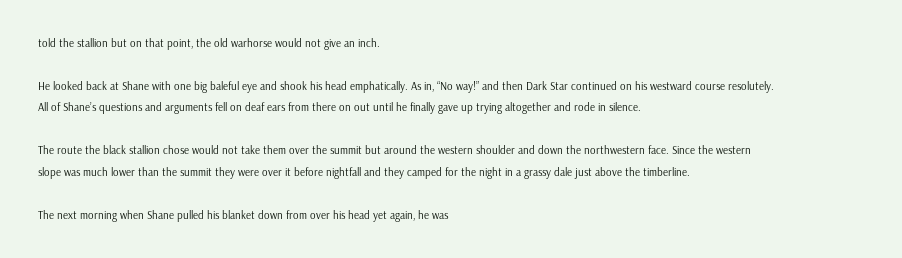told the stallion but on that point, the old warhorse would not give an inch.

He looked back at Shane with one big baleful eye and shook his head emphatically. As in, “No way!” and then Dark Star continued on his westward course resolutely. All of Shane’s questions and arguments fell on deaf ears from there on out until he finally gave up trying altogether and rode in silence.

The route the black stallion chose would not take them over the summit but around the western shoulder and down the northwestern face. Since the western slope was much lower than the summit they were over it before nightfall and they camped for the night in a grassy dale just above the timberline.

The next morning when Shane pulled his blanket down from over his head yet again, he was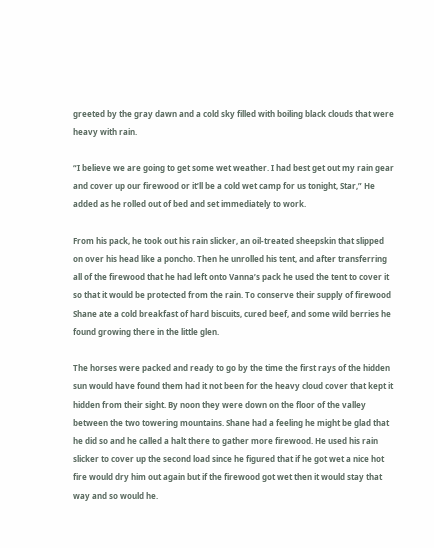greeted by the gray dawn and a cold sky filled with boiling black clouds that were heavy with rain.

“I believe we are going to get some wet weather. I had best get out my rain gear and cover up our firewood or it’ll be a cold wet camp for us tonight, Star,” He added as he rolled out of bed and set immediately to work.

From his pack, he took out his rain slicker, an oil-treated sheepskin that slipped on over his head like a poncho. Then he unrolled his tent, and after transferring all of the firewood that he had left onto Vanna’s pack he used the tent to cover it so that it would be protected from the rain. To conserve their supply of firewood Shane ate a cold breakfast of hard biscuits, cured beef, and some wild berries he found growing there in the little glen.

The horses were packed and ready to go by the time the first rays of the hidden sun would have found them had it not been for the heavy cloud cover that kept it hidden from their sight. By noon they were down on the floor of the valley between the two towering mountains. Shane had a feeling he might be glad that he did so and he called a halt there to gather more firewood. He used his rain slicker to cover up the second load since he figured that if he got wet a nice hot fire would dry him out again but if the firewood got wet then it would stay that way and so would he.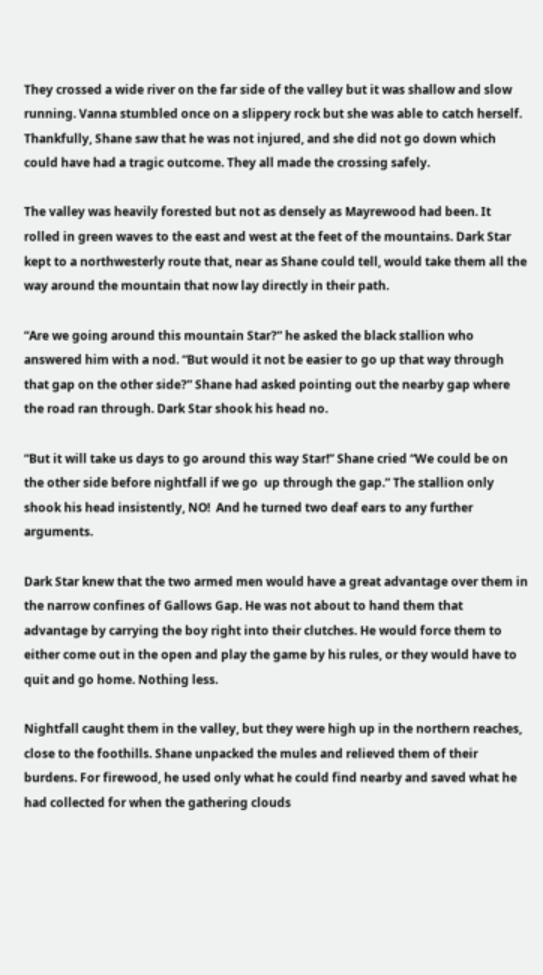They crossed a wide river on the far side of the valley but it was shallow and slow running. Vanna stumbled once on a slippery rock but she was able to catch herself. Thankfully, Shane saw that he was not injured, and she did not go down which could have had a tragic outcome. They all made the crossing safely.

The valley was heavily forested but not as densely as Mayrewood had been. It rolled in green waves to the east and west at the feet of the mountains. Dark Star kept to a northwesterly route that, near as Shane could tell, would take them all the way around the mountain that now lay directly in their path.

“Are we going around this mountain Star?” he asked the black stallion who answered him with a nod. “But would it not be easier to go up that way through that gap on the other side?” Shane had asked pointing out the nearby gap where the road ran through. Dark Star shook his head no.

“But it will take us days to go around this way Star!” Shane cried “We could be on the other side before nightfall if we go  up through the gap.” The stallion only shook his head insistently, NO!  And he turned two deaf ears to any further arguments.

Dark Star knew that the two armed men would have a great advantage over them in the narrow confines of Gallows Gap. He was not about to hand them that advantage by carrying the boy right into their clutches. He would force them to either come out in the open and play the game by his rules, or they would have to quit and go home. Nothing less.

Nightfall caught them in the valley, but they were high up in the northern reaches, close to the foothills. Shane unpacked the mules and relieved them of their burdens. For firewood, he used only what he could find nearby and saved what he had collected for when the gathering clouds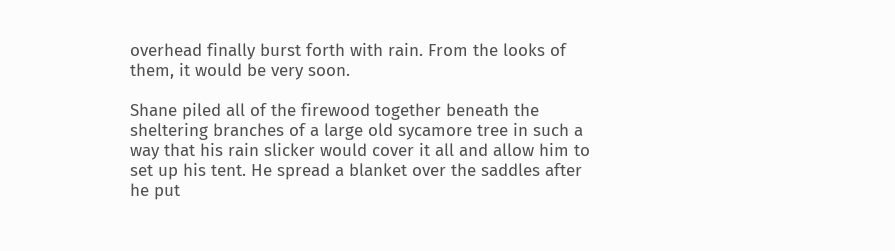overhead finally burst forth with rain. From the looks of them, it would be very soon.

Shane piled all of the firewood together beneath the sheltering branches of a large old sycamore tree in such a way that his rain slicker would cover it all and allow him to set up his tent. He spread a blanket over the saddles after he put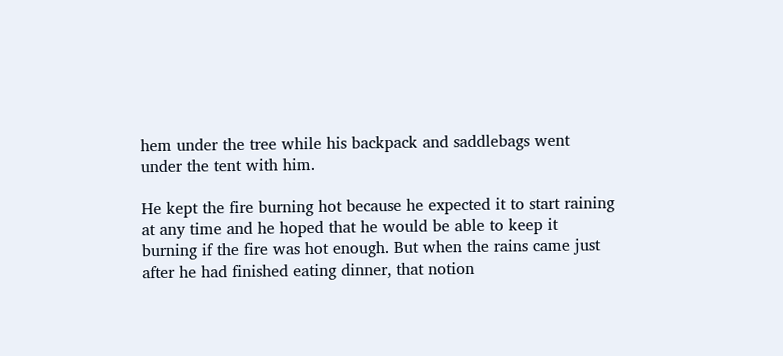hem under the tree while his backpack and saddlebags went under the tent with him.

He kept the fire burning hot because he expected it to start raining at any time and he hoped that he would be able to keep it burning if the fire was hot enough. But when the rains came just after he had finished eating dinner, that notion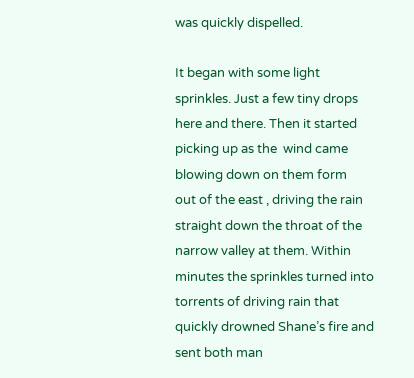was quickly dispelled.

It began with some light sprinkles. Just a few tiny drops here and there. Then it started picking up as the  wind came blowing down on them form
out of the east , driving the rain straight down the throat of the narrow valley at them. Within minutes the sprinkles turned into torrents of driving rain that quickly drowned Shane’s fire and sent both man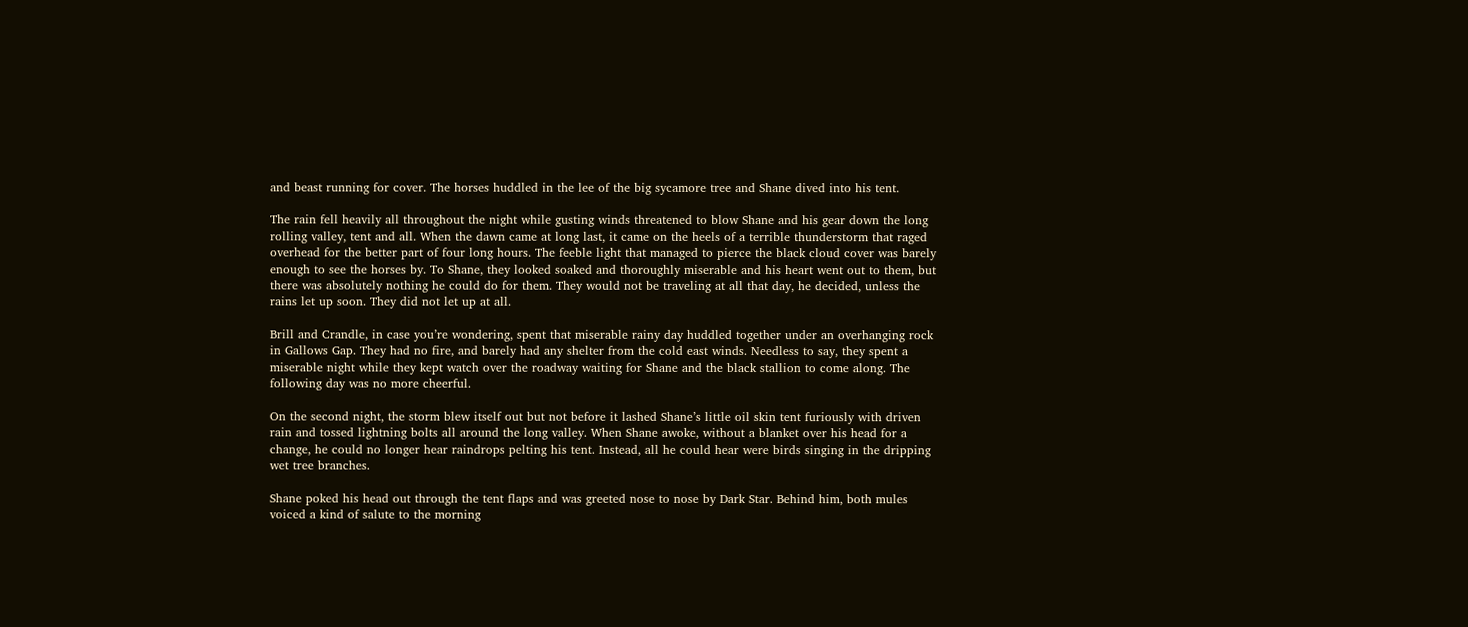and beast running for cover. The horses huddled in the lee of the big sycamore tree and Shane dived into his tent.

The rain fell heavily all throughout the night while gusting winds threatened to blow Shane and his gear down the long rolling valley, tent and all. When the dawn came at long last, it came on the heels of a terrible thunderstorm that raged overhead for the better part of four long hours. The feeble light that managed to pierce the black cloud cover was barely enough to see the horses by. To Shane, they looked soaked and thoroughly miserable and his heart went out to them, but there was absolutely nothing he could do for them. They would not be traveling at all that day, he decided, unless the rains let up soon. They did not let up at all.

Brill and Crandle, in case you’re wondering, spent that miserable rainy day huddled together under an overhanging rock in Gallows Gap. They had no fire, and barely had any shelter from the cold east winds. Needless to say, they spent a miserable night while they kept watch over the roadway waiting for Shane and the black stallion to come along. The following day was no more cheerful.

On the second night, the storm blew itself out but not before it lashed Shane’s little oil skin tent furiously with driven rain and tossed lightning bolts all around the long valley. When Shane awoke, without a blanket over his head for a change, he could no longer hear raindrops pelting his tent. Instead, all he could hear were birds singing in the dripping wet tree branches.

Shane poked his head out through the tent flaps and was greeted nose to nose by Dark Star. Behind him, both mules voiced a kind of salute to the morning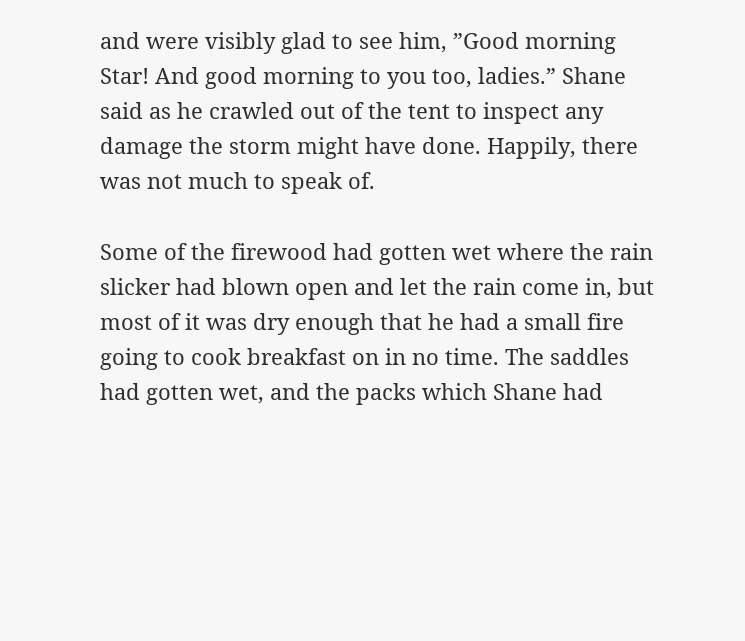and were visibly glad to see him, ”Good morning Star! And good morning to you too, ladies.” Shane said as he crawled out of the tent to inspect any damage the storm might have done. Happily, there was not much to speak of.

Some of the firewood had gotten wet where the rain slicker had blown open and let the rain come in, but most of it was dry enough that he had a small fire going to cook breakfast on in no time. The saddles had gotten wet, and the packs which Shane had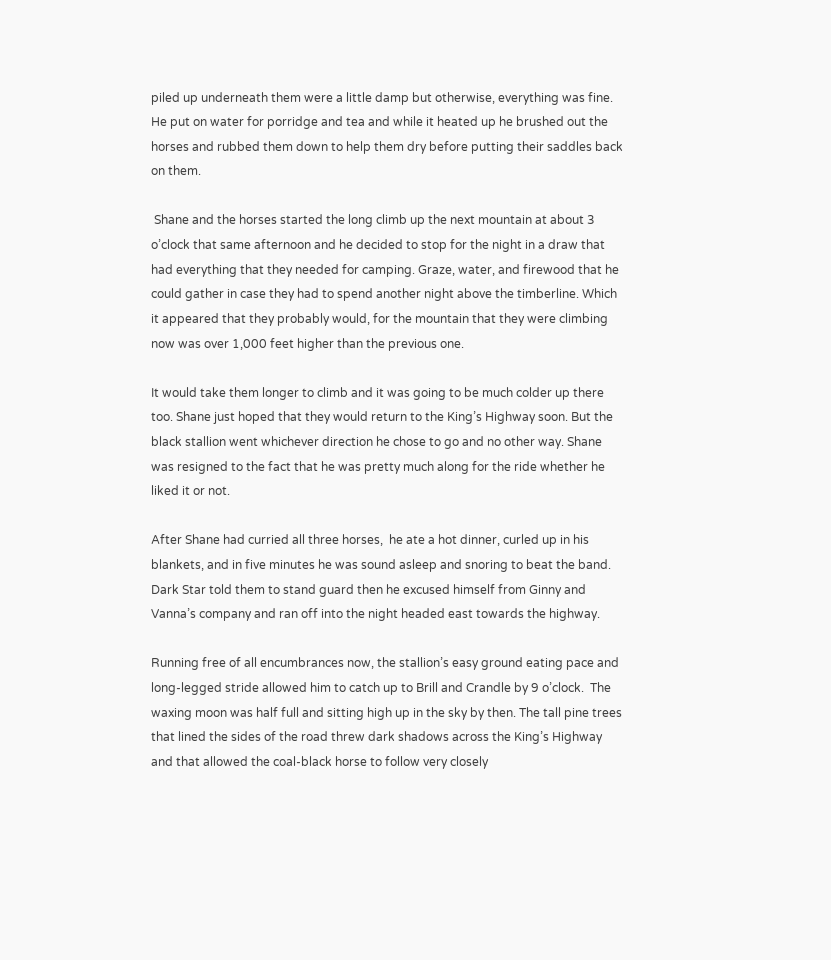piled up underneath them were a little damp but otherwise, everything was fine. He put on water for porridge and tea and while it heated up he brushed out the horses and rubbed them down to help them dry before putting their saddles back on them.

 Shane and the horses started the long climb up the next mountain at about 3 o’clock that same afternoon and he decided to stop for the night in a draw that had everything that they needed for camping. Graze, water, and firewood that he could gather in case they had to spend another night above the timberline. Which it appeared that they probably would, for the mountain that they were climbing now was over 1,000 feet higher than the previous one.

It would take them longer to climb and it was going to be much colder up there too. Shane just hoped that they would return to the King’s Highway soon. But the black stallion went whichever direction he chose to go and no other way. Shane was resigned to the fact that he was pretty much along for the ride whether he liked it or not.

After Shane had curried all three horses,  he ate a hot dinner, curled up in his blankets, and in five minutes he was sound asleep and snoring to beat the band. Dark Star told them to stand guard then he excused himself from Ginny and Vanna’s company and ran off into the night headed east towards the highway.

Running free of all encumbrances now, the stallion’s easy ground eating pace and long-legged stride allowed him to catch up to Brill and Crandle by 9 o’clock.  The waxing moon was half full and sitting high up in the sky by then. The tall pine trees that lined the sides of the road threw dark shadows across the King’s Highway and that allowed the coal-black horse to follow very closely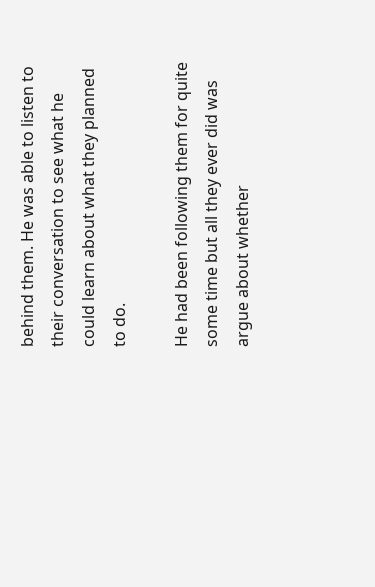behind them. He was able to listen to their conversation to see what he could learn about what they planned to do.

He had been following them for quite some time but all they ever did was argue about whether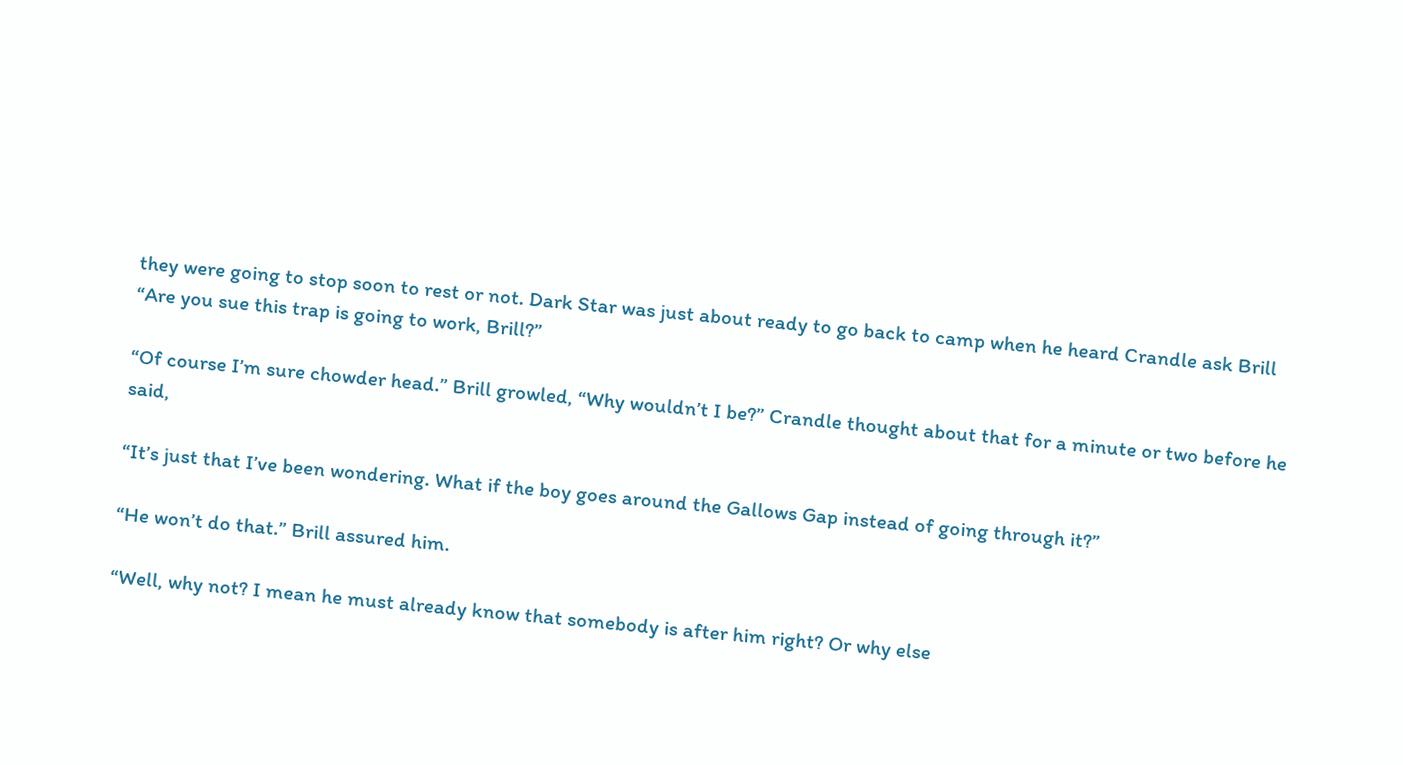they were going to stop soon to rest or not. Dark Star was just about ready to go back to camp when he heard Crandle ask Brill “Are you sue this trap is going to work, Brill?”

“Of course I’m sure chowder head.” Brill growled, “Why wouldn’t I be?” Crandle thought about that for a minute or two before he said,

“It’s just that I’ve been wondering. What if the boy goes around the Gallows Gap instead of going through it?”

“He won’t do that.” Brill assured him.

“Well, why not? I mean he must already know that somebody is after him right? Or why else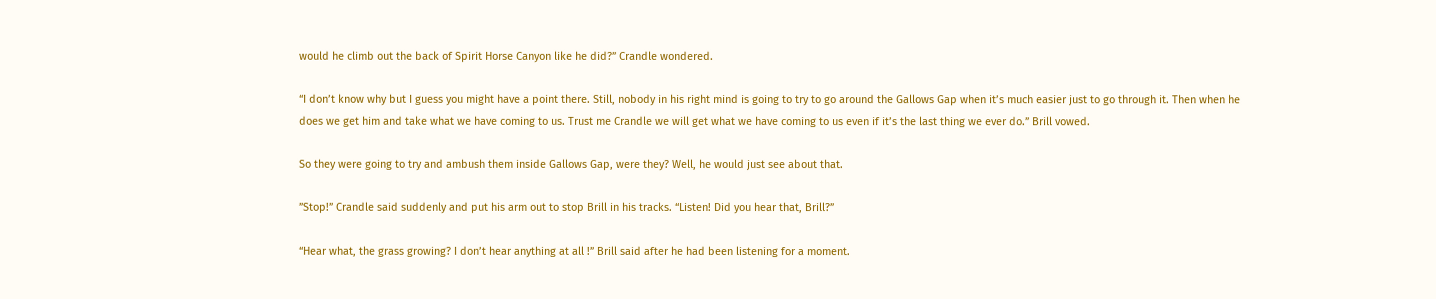would he climb out the back of Spirit Horse Canyon like he did?” Crandle wondered.

“I don’t know why but I guess you might have a point there. Still, nobody in his right mind is going to try to go around the Gallows Gap when it’s much easier just to go through it. Then when he does we get him and take what we have coming to us. Trust me Crandle we will get what we have coming to us even if it’s the last thing we ever do.” Brill vowed.

So they were going to try and ambush them inside Gallows Gap, were they? Well, he would just see about that.

”Stop!” Crandle said suddenly and put his arm out to stop Brill in his tracks. “Listen! Did you hear that, Brill?”

“Hear what, the grass growing? I don’t hear anything at all !” Brill said after he had been listening for a moment.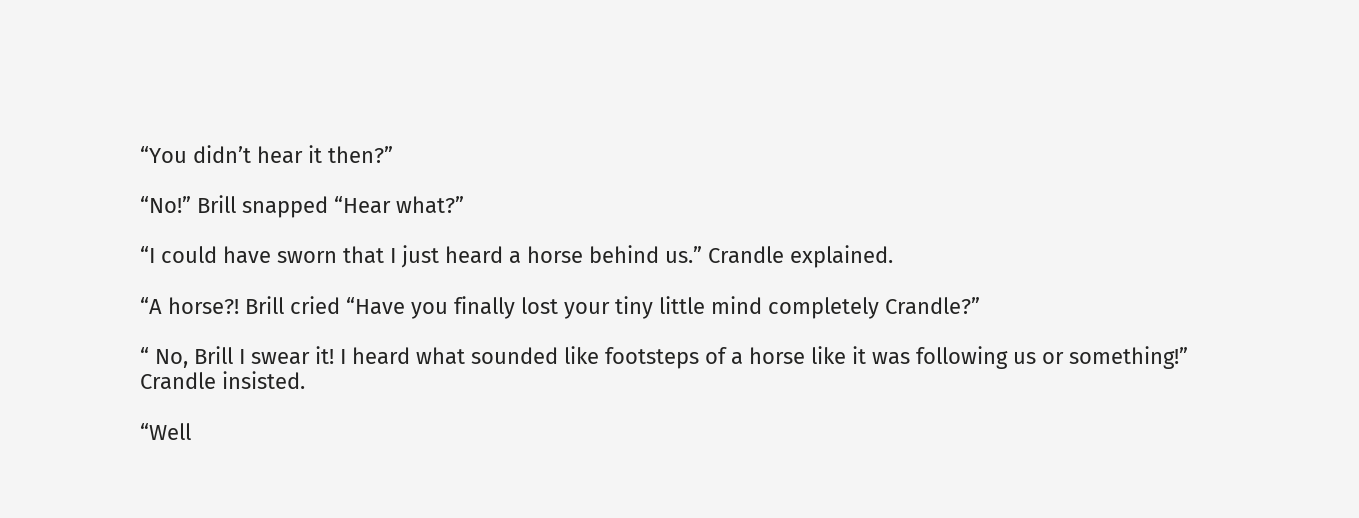“You didn’t hear it then?”

“No!” Brill snapped “Hear what?”

“I could have sworn that I just heard a horse behind us.” Crandle explained.

“A horse?! Brill cried “Have you finally lost your tiny little mind completely Crandle?”

“ No, Brill I swear it! I heard what sounded like footsteps of a horse like it was following us or something!” Crandle insisted.

“Well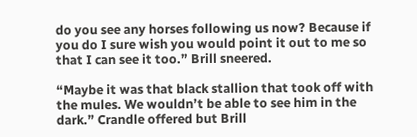do you see any horses following us now? Because if you do I sure wish you would point it out to me so that I can see it too.” Brill sneered.

“Maybe it was that black stallion that took off with the mules. We wouldn’t be able to see him in the dark.” Crandle offered but Brill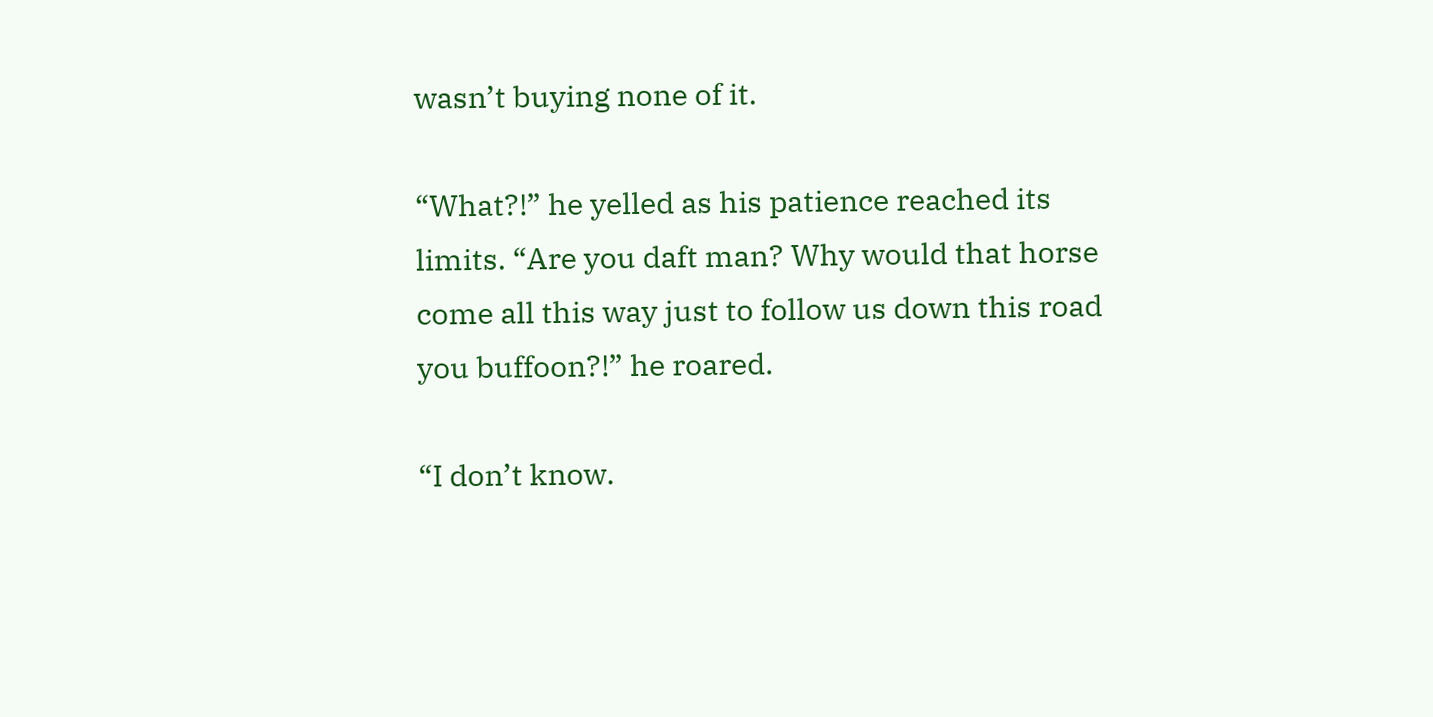wasn’t buying none of it.

“What?!” he yelled as his patience reached its limits. “Are you daft man? Why would that horse come all this way just to follow us down this road you buffoon?!” he roared.

“I don’t know.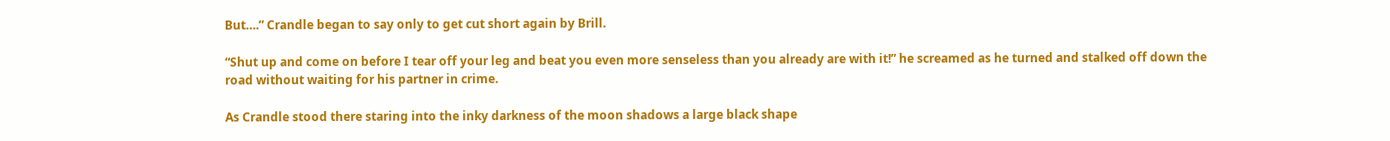But….” Crandle began to say only to get cut short again by Brill.

“Shut up and come on before I tear off your leg and beat you even more senseless than you already are with it!” he screamed as he turned and stalked off down the road without waiting for his partner in crime.

As Crandle stood there staring into the inky darkness of the moon shadows a large black shape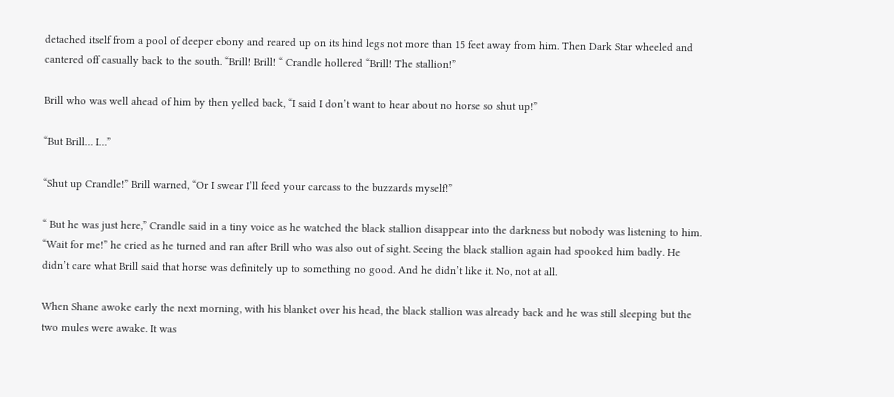detached itself from a pool of deeper ebony and reared up on its hind legs not more than 15 feet away from him. Then Dark Star wheeled and cantered off casually back to the south. “Brill! Brill! “ Crandle hollered “Brill! The stallion!”

Brill who was well ahead of him by then yelled back, “I said I don’t want to hear about no horse so shut up!”

“But Brill… I…”

“Shut up Crandle!” Brill warned, “Or I swear I’ll feed your carcass to the buzzards myself!”

“ But he was just here,” Crandle said in a tiny voice as he watched the black stallion disappear into the darkness but nobody was listening to him. “Wait for me!” he cried as he turned and ran after Brill who was also out of sight. Seeing the black stallion again had spooked him badly. He didn’t care what Brill said that horse was definitely up to something no good. And he didn’t like it. No, not at all.

When Shane awoke early the next morning, with his blanket over his head, the black stallion was already back and he was still sleeping but the two mules were awake. It was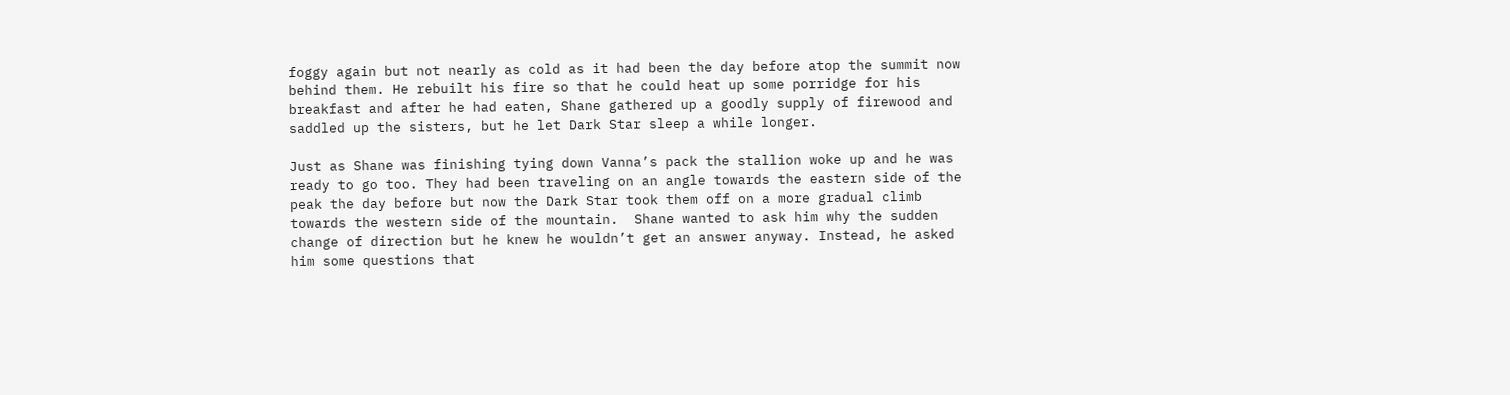foggy again but not nearly as cold as it had been the day before atop the summit now behind them. He rebuilt his fire so that he could heat up some porridge for his breakfast and after he had eaten, Shane gathered up a goodly supply of firewood and saddled up the sisters, but he let Dark Star sleep a while longer.

Just as Shane was finishing tying down Vanna’s pack the stallion woke up and he was ready to go too. They had been traveling on an angle towards the eastern side of the peak the day before but now the Dark Star took them off on a more gradual climb towards the western side of the mountain.  Shane wanted to ask him why the sudden change of direction but he knew he wouldn’t get an answer anyway. Instead, he asked him some questions that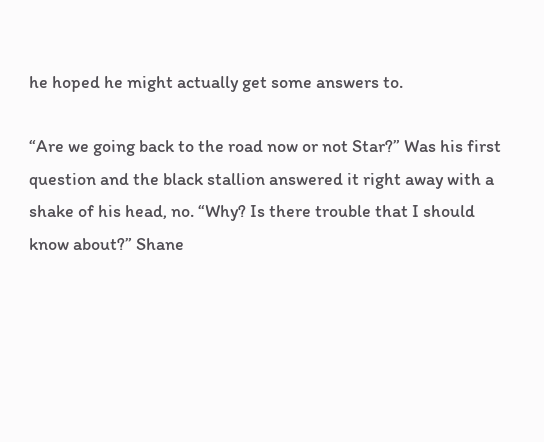he hoped he might actually get some answers to.

“Are we going back to the road now or not Star?” Was his first question and the black stallion answered it right away with a shake of his head, no. “Why? Is there trouble that I should know about?” Shane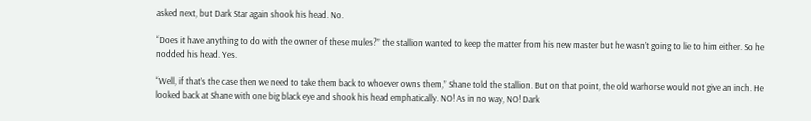asked next, but Dark Star again shook his head. No.

“Does it have anything to do with the owner of these mules?” the stallion wanted to keep the matter from his new master but he wasn’t going to lie to him either. So he nodded his head. Yes.

“Well, if that’s the case then we need to take them back to whoever owns them,” Shane told the stallion. But on that point, the old warhorse would not give an inch. He looked back at Shane with one big black eye and shook his head emphatically. NO! As in no way, NO! Dark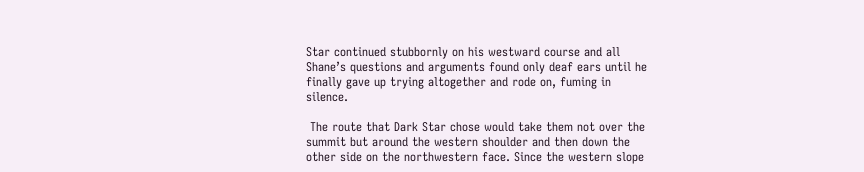Star continued stubbornly on his westward course and all Shane’s questions and arguments found only deaf ears until he finally gave up trying altogether and rode on, fuming in silence.

 The route that Dark Star chose would take them not over the summit but around the western shoulder and then down the other side on the northwestern face. Since the western slope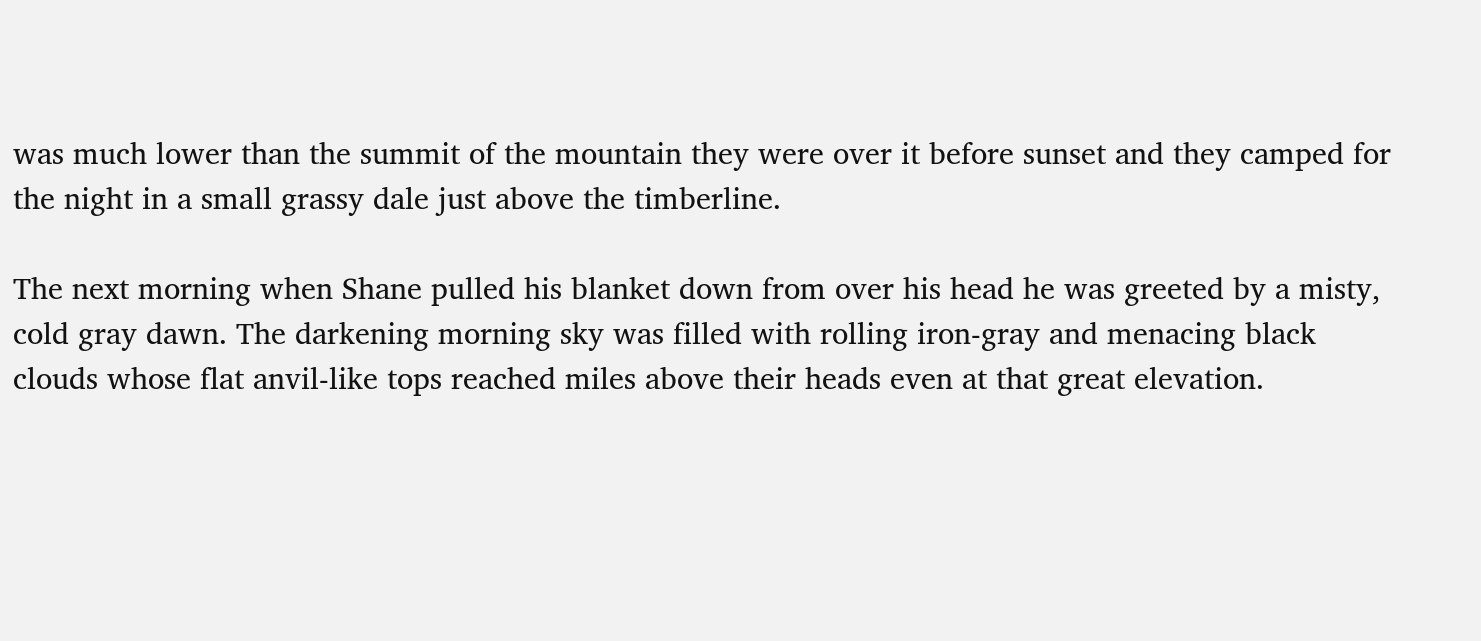was much lower than the summit of the mountain they were over it before sunset and they camped for the night in a small grassy dale just above the timberline.

The next morning when Shane pulled his blanket down from over his head he was greeted by a misty, cold gray dawn. The darkening morning sky was filled with rolling iron-gray and menacing black clouds whose flat anvil-like tops reached miles above their heads even at that great elevation.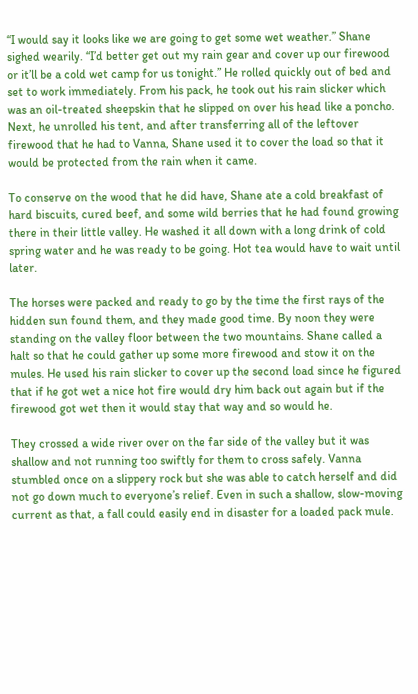“I would say it looks like we are going to get some wet weather.” Shane sighed wearily. “I’d better get out my rain gear and cover up our firewood or it’ll be a cold wet camp for us tonight.” He rolled quickly out of bed and set to work immediately. From his pack, he took out his rain slicker which was an oil-treated sheepskin that he slipped on over his head like a poncho. Next, he unrolled his tent, and after transferring all of the leftover firewood that he had to Vanna, Shane used it to cover the load so that it would be protected from the rain when it came.

To conserve on the wood that he did have, Shane ate a cold breakfast of hard biscuits, cured beef, and some wild berries that he had found growing there in their little valley. He washed it all down with a long drink of cold spring water and he was ready to be going. Hot tea would have to wait until later.

The horses were packed and ready to go by the time the first rays of the hidden sun found them, and they made good time. By noon they were standing on the valley floor between the two mountains. Shane called a halt so that he could gather up some more firewood and stow it on the mules. He used his rain slicker to cover up the second load since he figured that if he got wet a nice hot fire would dry him back out again but if the firewood got wet then it would stay that way and so would he.

They crossed a wide river over on the far side of the valley but it was shallow and not running too swiftly for them to cross safely. Vanna stumbled once on a slippery rock but she was able to catch herself and did not go down much to everyone’s relief. Even in such a shallow, slow-moving current as that, a fall could easily end in disaster for a loaded pack mule.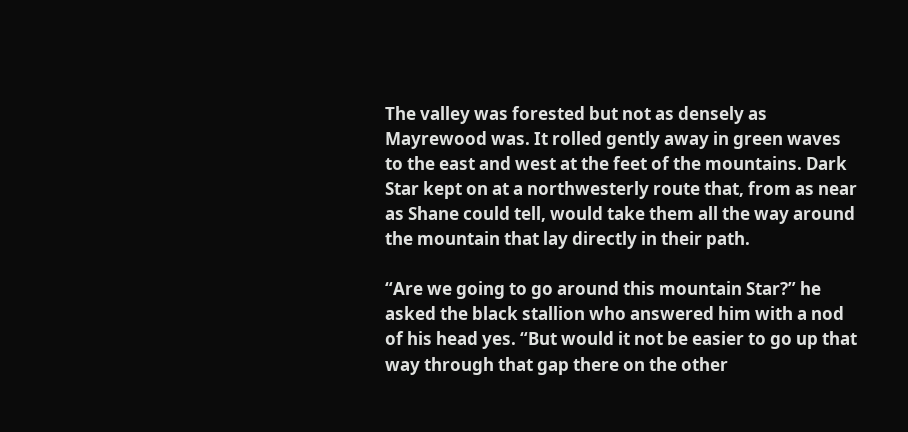The valley was forested but not as densely as Mayrewood was. It rolled gently away in green waves to the east and west at the feet of the mountains. Dark Star kept on at a northwesterly route that, from as near as Shane could tell, would take them all the way around the mountain that lay directly in their path.

“Are we going to go around this mountain Star?” he asked the black stallion who answered him with a nod of his head yes. “But would it not be easier to go up that way through that gap there on the other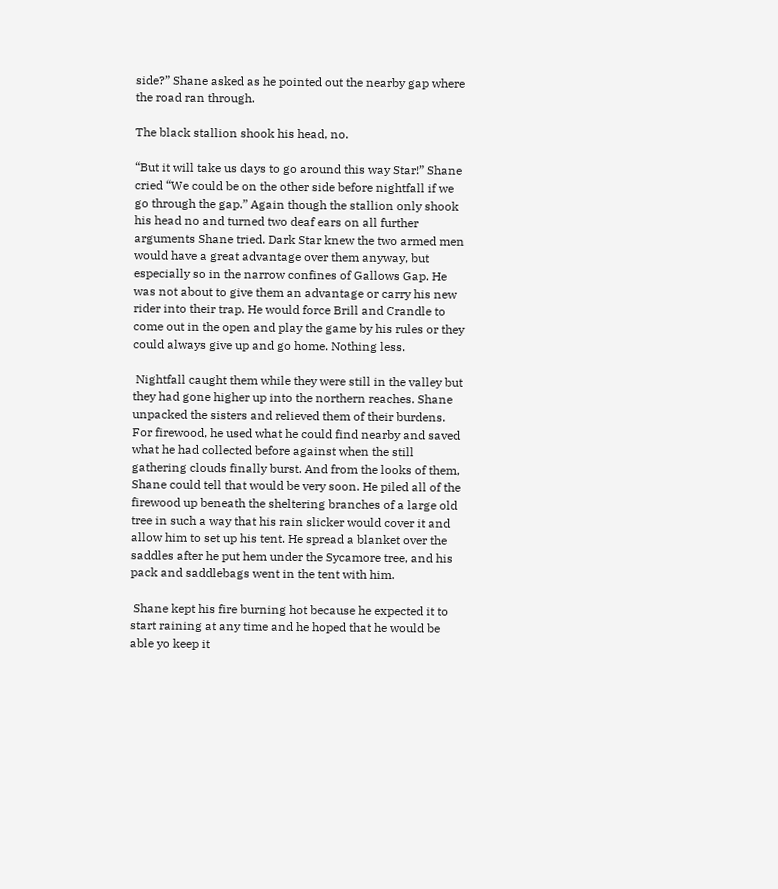side?” Shane asked as he pointed out the nearby gap where the road ran through.

The black stallion shook his head, no.

“But it will take us days to go around this way Star!” Shane cried “We could be on the other side before nightfall if we go through the gap.” Again though the stallion only shook his head no and turned two deaf ears on all further arguments Shane tried. Dark Star knew the two armed men would have a great advantage over them anyway, but especially so in the narrow confines of Gallows Gap. He was not about to give them an advantage or carry his new rider into their trap. He would force Brill and Crandle to come out in the open and play the game by his rules or they could always give up and go home. Nothing less.

 Nightfall caught them while they were still in the valley but they had gone higher up into the northern reaches. Shane unpacked the sisters and relieved them of their burdens. For firewood, he used what he could find nearby and saved what he had collected before against when the still gathering clouds finally burst. And from the looks of them, Shane could tell that would be very soon. He piled all of the firewood up beneath the sheltering branches of a large old tree in such a way that his rain slicker would cover it and allow him to set up his tent. He spread a blanket over the saddles after he put hem under the Sycamore tree, and his pack and saddlebags went in the tent with him.

 Shane kept his fire burning hot because he expected it to start raining at any time and he hoped that he would be able yo keep it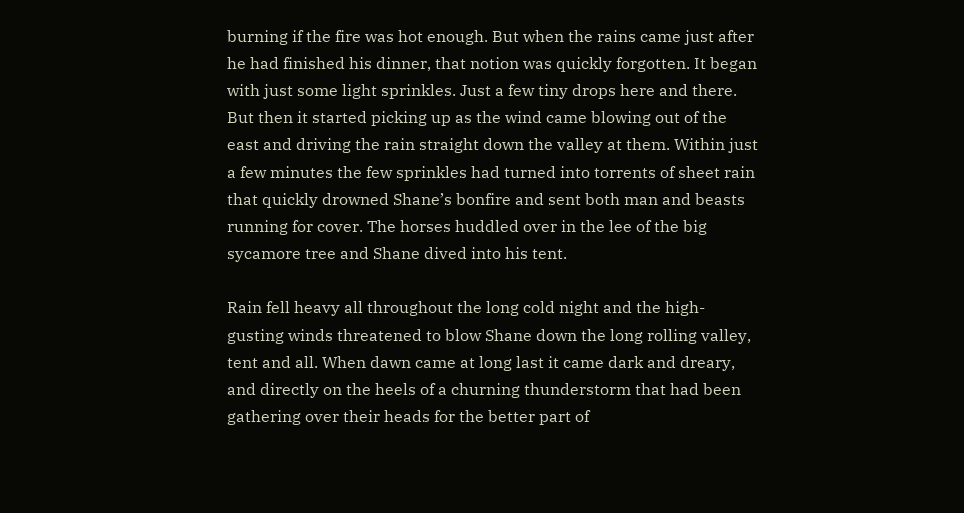burning if the fire was hot enough. But when the rains came just after he had finished his dinner, that notion was quickly forgotten. It began with just some light sprinkles. Just a few tiny drops here and there. But then it started picking up as the wind came blowing out of the east and driving the rain straight down the valley at them. Within just a few minutes the few sprinkles had turned into torrents of sheet rain that quickly drowned Shane’s bonfire and sent both man and beasts running for cover. The horses huddled over in the lee of the big sycamore tree and Shane dived into his tent.

Rain fell heavy all throughout the long cold night and the high-gusting winds threatened to blow Shane down the long rolling valley, tent and all. When dawn came at long last it came dark and dreary, and directly on the heels of a churning thunderstorm that had been gathering over their heads for the better part of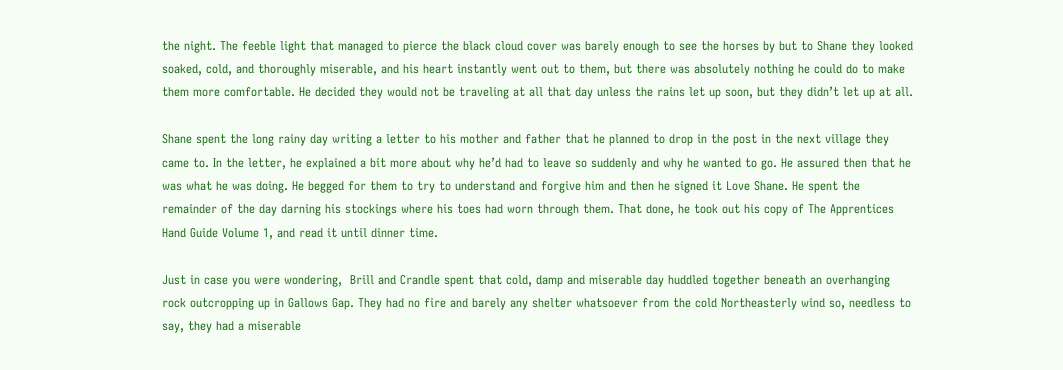the night. The feeble light that managed to pierce the black cloud cover was barely enough to see the horses by but to Shane they looked soaked, cold, and thoroughly miserable, and his heart instantly went out to them, but there was absolutely nothing he could do to make them more comfortable. He decided they would not be traveling at all that day unless the rains let up soon, but they didn’t let up at all.

Shane spent the long rainy day writing a letter to his mother and father that he planned to drop in the post in the next village they came to. In the letter, he explained a bit more about why he’d had to leave so suddenly and why he wanted to go. He assured then that he was what he was doing. He begged for them to try to understand and forgive him and then he signed it Love Shane. He spent the remainder of the day darning his stockings where his toes had worn through them. That done, he took out his copy of The Apprentices Hand Guide Volume 1, and read it until dinner time.

Just in case you were wondering,  Brill and Crandle spent that cold, damp and miserable day huddled together beneath an overhanging rock outcropping up in Gallows Gap. They had no fire and barely any shelter whatsoever from the cold Northeasterly wind so, needless to say, they had a miserable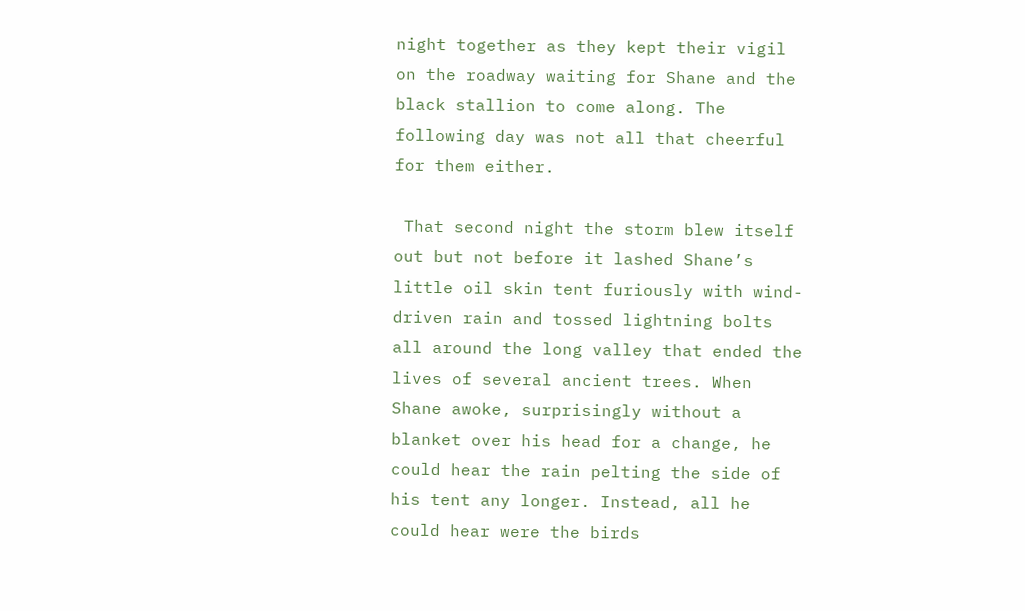night together as they kept their vigil on the roadway waiting for Shane and the black stallion to come along. The following day was not all that cheerful for them either.

 That second night the storm blew itself out but not before it lashed Shane’s little oil skin tent furiously with wind-driven rain and tossed lightning bolts all around the long valley that ended the lives of several ancient trees. When Shane awoke, surprisingly without a blanket over his head for a change, he could hear the rain pelting the side of his tent any longer. Instead, all he could hear were the birds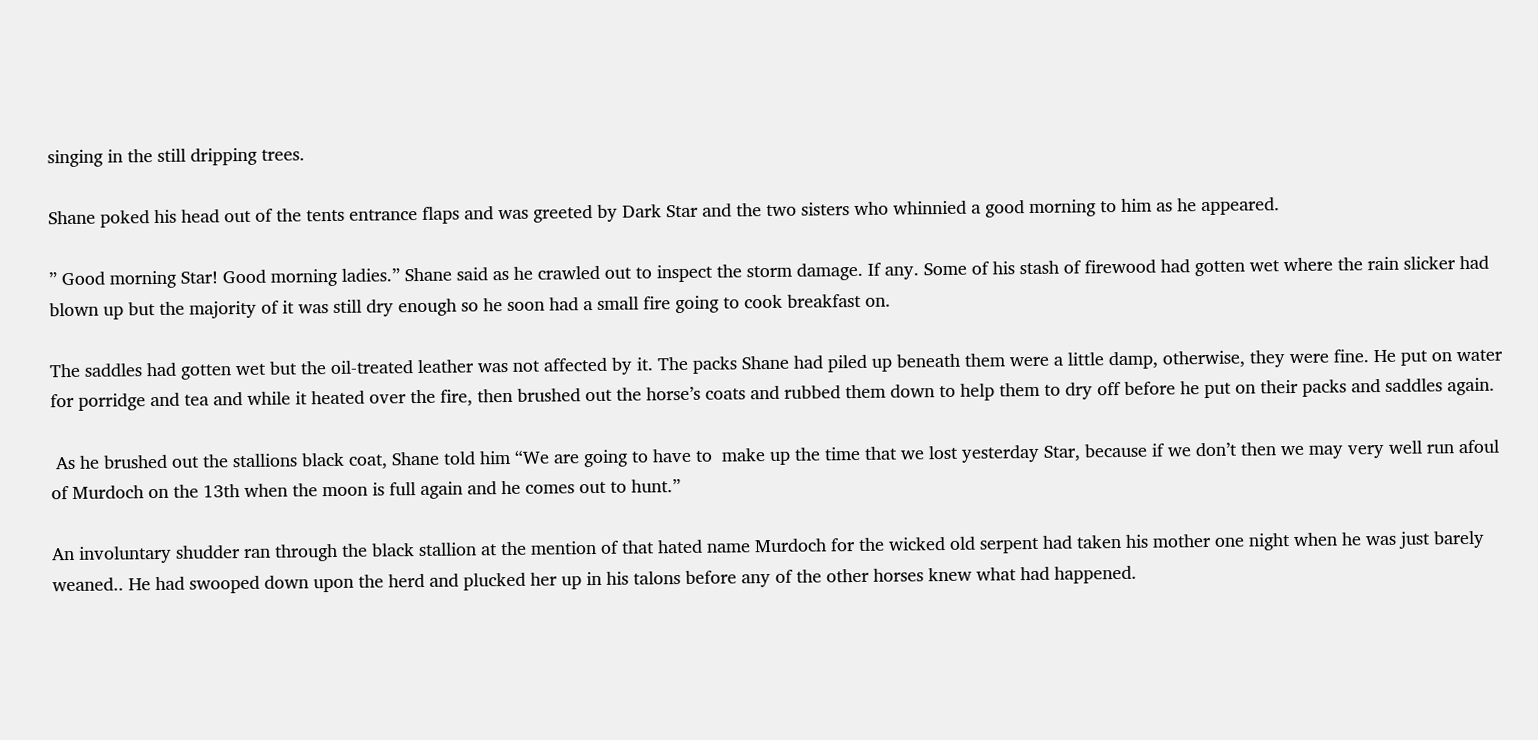singing in the still dripping trees.

Shane poked his head out of the tents entrance flaps and was greeted by Dark Star and the two sisters who whinnied a good morning to him as he appeared.

” Good morning Star! Good morning ladies.” Shane said as he crawled out to inspect the storm damage. If any. Some of his stash of firewood had gotten wet where the rain slicker had blown up but the majority of it was still dry enough so he soon had a small fire going to cook breakfast on.

The saddles had gotten wet but the oil-treated leather was not affected by it. The packs Shane had piled up beneath them were a little damp, otherwise, they were fine. He put on water for porridge and tea and while it heated over the fire, then brushed out the horse’s coats and rubbed them down to help them to dry off before he put on their packs and saddles again.

 As he brushed out the stallions black coat, Shane told him “We are going to have to  make up the time that we lost yesterday Star, because if we don’t then we may very well run afoul of Murdoch on the 13th when the moon is full again and he comes out to hunt.”

An involuntary shudder ran through the black stallion at the mention of that hated name Murdoch for the wicked old serpent had taken his mother one night when he was just barely weaned.. He had swooped down upon the herd and plucked her up in his talons before any of the other horses knew what had happened.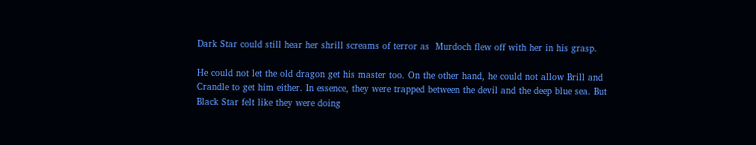Dark Star could still hear her shrill screams of terror as  Murdoch flew off with her in his grasp.

He could not let the old dragon get his master too. On the other hand, he could not allow Brill and Crandle to get him either. In essence, they were trapped between the devil and the deep blue sea. But Black Star felt like they were doing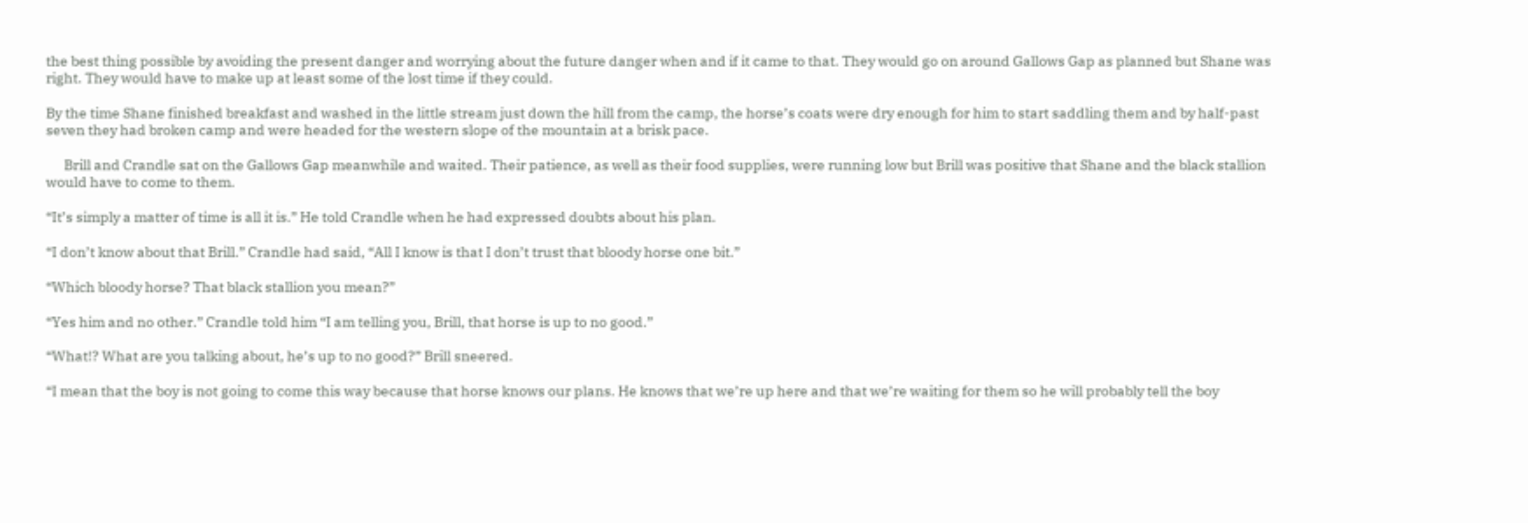the best thing possible by avoiding the present danger and worrying about the future danger when and if it came to that. They would go on around Gallows Gap as planned but Shane was right. They would have to make up at least some of the lost time if they could.

By the time Shane finished breakfast and washed in the little stream just down the hill from the camp, the horse’s coats were dry enough for him to start saddling them and by half-past seven they had broken camp and were headed for the western slope of the mountain at a brisk pace.

      Brill and Crandle sat on the Gallows Gap meanwhile and waited. Their patience, as well as their food supplies, were running low but Brill was positive that Shane and the black stallion would have to come to them.

“It’s simply a matter of time is all it is.” He told Crandle when he had expressed doubts about his plan.

“I don’t know about that Brill.” Crandle had said, “All I know is that I don’t trust that bloody horse one bit.”

“Which bloody horse? That black stallion you mean?”

“Yes him and no other.” Crandle told him “I am telling you, Brill, that horse is up to no good.”

“What!? What are you talking about, he’s up to no good?” Brill sneered.

“I mean that the boy is not going to come this way because that horse knows our plans. He knows that we’re up here and that we’re waiting for them so he will probably tell the boy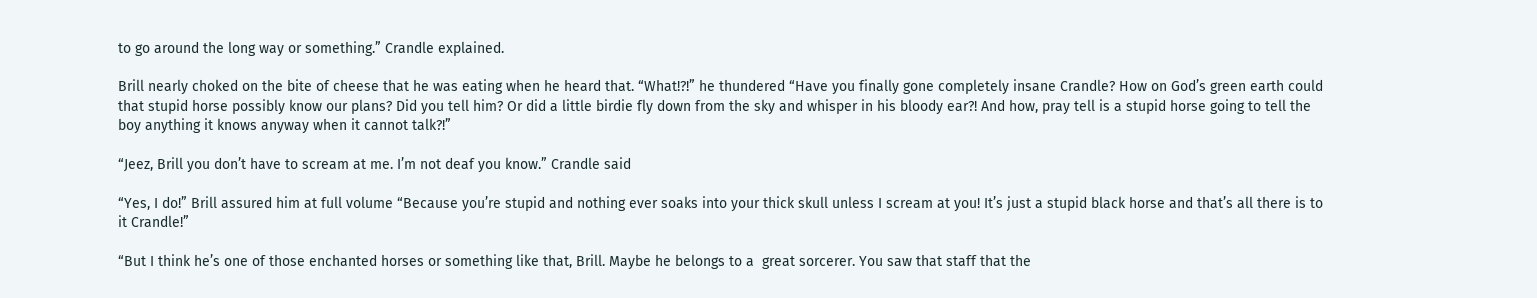to go around the long way or something.” Crandle explained.

Brill nearly choked on the bite of cheese that he was eating when he heard that. “What!?!” he thundered “Have you finally gone completely insane Crandle? How on God’s green earth could that stupid horse possibly know our plans? Did you tell him? Or did a little birdie fly down from the sky and whisper in his bloody ear?! And how, pray tell is a stupid horse going to tell the boy anything it knows anyway when it cannot talk?!”

“Jeez, Brill you don’t have to scream at me. I’m not deaf you know.” Crandle said

“Yes, I do!” Brill assured him at full volume “Because you’re stupid and nothing ever soaks into your thick skull unless I scream at you! It’s just a stupid black horse and that’s all there is to it Crandle!”

“But I think he’s one of those enchanted horses or something like that, Brill. Maybe he belongs to a  great sorcerer. You saw that staff that the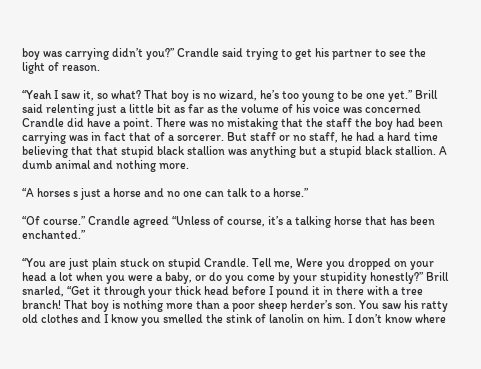boy was carrying didn’t you?” Crandle said trying to get his partner to see the light of reason.

“Yeah I saw it, so what? That boy is no wizard, he’s too young to be one yet.” Brill said relenting just a little bit as far as the volume of his voice was concerned Crandle did have a point. There was no mistaking that the staff the boy had been carrying was in fact that of a sorcerer. But staff or no staff, he had a hard time believing that that stupid black stallion was anything but a stupid black stallion. A dumb animal and nothing more.

“A horses s just a horse and no one can talk to a horse.”

“Of course.” Crandle agreed “Unless of course, it’s a talking horse that has been enchanted.”

“You are just plain stuck on stupid Crandle. Tell me, Were you dropped on your head a lot when you were a baby, or do you come by your stupidity honestly?” Brill snarled, “Get it through your thick head before I pound it in there with a tree branch! That boy is nothing more than a poor sheep herder’s son. You saw his ratty old clothes and I know you smelled the stink of lanolin on him. I don’t know where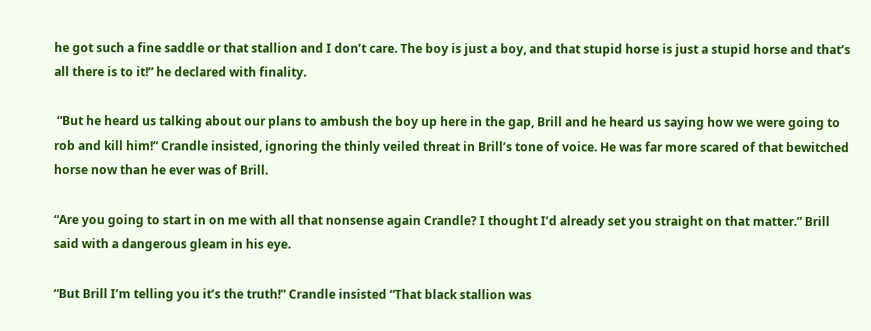he got such a fine saddle or that stallion and I don’t care. The boy is just a boy, and that stupid horse is just a stupid horse and that’s all there is to it!” he declared with finality.

 “But he heard us talking about our plans to ambush the boy up here in the gap, Brill and he heard us saying how we were going to rob and kill him!” Crandle insisted, ignoring the thinly veiled threat in Brill’s tone of voice. He was far more scared of that bewitched horse now than he ever was of Brill.

“Are you going to start in on me with all that nonsense again Crandle? I thought I’d already set you straight on that matter.” Brill said with a dangerous gleam in his eye.

“But Brill I’m telling you it’s the truth!” Crandle insisted “That black stallion was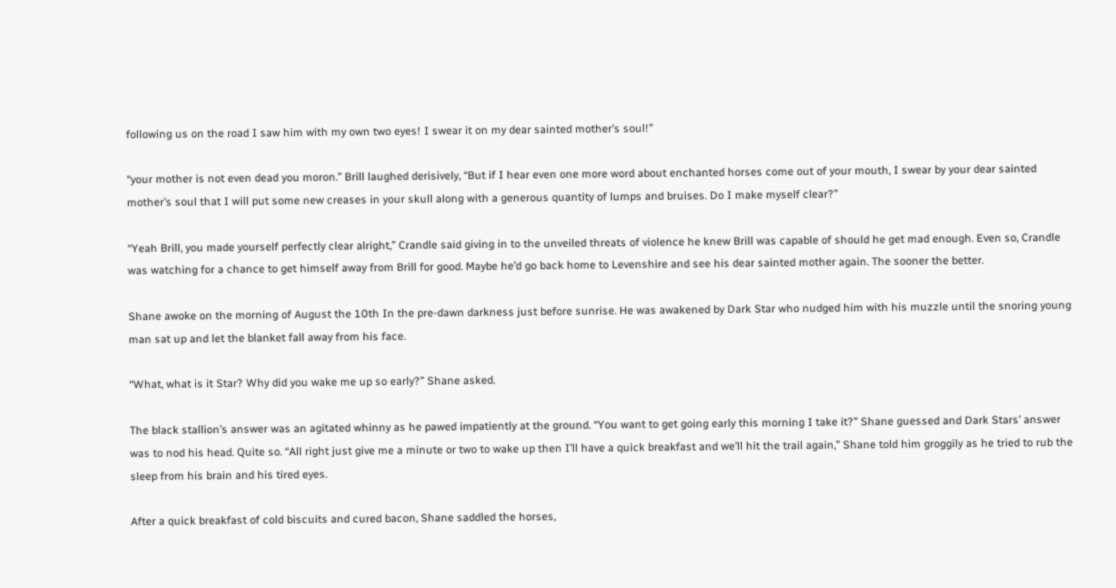following us on the road I saw him with my own two eyes! I swear it on my dear sainted mother’s soul!”

“your mother is not even dead you moron.” Brill laughed derisively, “But if I hear even one more word about enchanted horses come out of your mouth, I swear by your dear sainted mother’s soul that I will put some new creases in your skull along with a generous quantity of lumps and bruises. Do I make myself clear?”

“Yeah Brill, you made yourself perfectly clear alright,” Crandle said giving in to the unveiled threats of violence he knew Brill was capable of should he get mad enough. Even so, Crandle was watching for a chance to get himself away from Brill for good. Maybe he’d go back home to Levenshire and see his dear sainted mother again. The sooner the better.

Shane awoke on the morning of August the 10th In the pre-dawn darkness just before sunrise. He was awakened by Dark Star who nudged him with his muzzle until the snoring young man sat up and let the blanket fall away from his face.

“What, what is it Star? Why did you wake me up so early?” Shane asked.

The black stallion’s answer was an agitated whinny as he pawed impatiently at the ground. “You want to get going early this morning I take it?” Shane guessed and Dark Stars’ answer was to nod his head. Quite so. “All right just give me a minute or two to wake up then I’ll have a quick breakfast and we’ll hit the trail again,” Shane told him groggily as he tried to rub the sleep from his brain and his tired eyes.

After a quick breakfast of cold biscuits and cured bacon, Shane saddled the horses,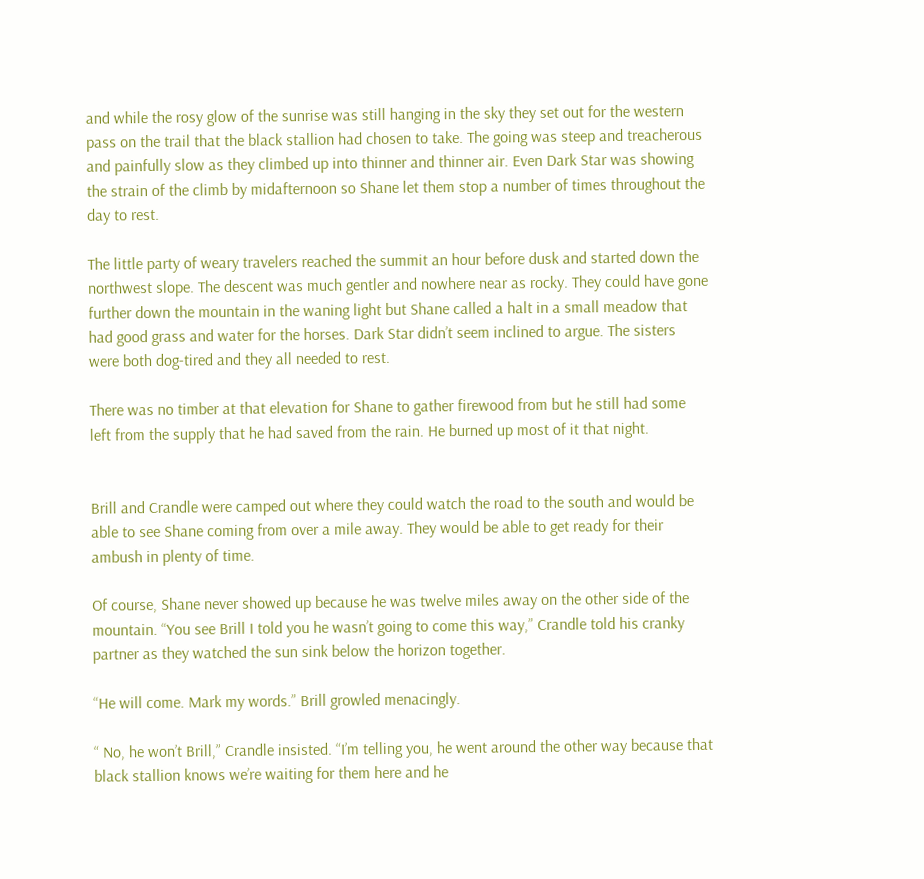and while the rosy glow of the sunrise was still hanging in the sky they set out for the western pass on the trail that the black stallion had chosen to take. The going was steep and treacherous and painfully slow as they climbed up into thinner and thinner air. Even Dark Star was showing the strain of the climb by midafternoon so Shane let them stop a number of times throughout the day to rest.

The little party of weary travelers reached the summit an hour before dusk and started down the northwest slope. The descent was much gentler and nowhere near as rocky. They could have gone further down the mountain in the waning light but Shane called a halt in a small meadow that had good grass and water for the horses. Dark Star didn’t seem inclined to argue. The sisters were both dog-tired and they all needed to rest.

There was no timber at that elevation for Shane to gather firewood from but he still had some left from the supply that he had saved from the rain. He burned up most of it that night.


Brill and Crandle were camped out where they could watch the road to the south and would be able to see Shane coming from over a mile away. They would be able to get ready for their ambush in plenty of time.

Of course, Shane never showed up because he was twelve miles away on the other side of the mountain. “You see Brill I told you he wasn’t going to come this way,” Crandle told his cranky partner as they watched the sun sink below the horizon together.

“He will come. Mark my words.” Brill growled menacingly.

“ No, he won’t Brill,” Crandle insisted. “I’m telling you, he went around the other way because that black stallion knows we’re waiting for them here and he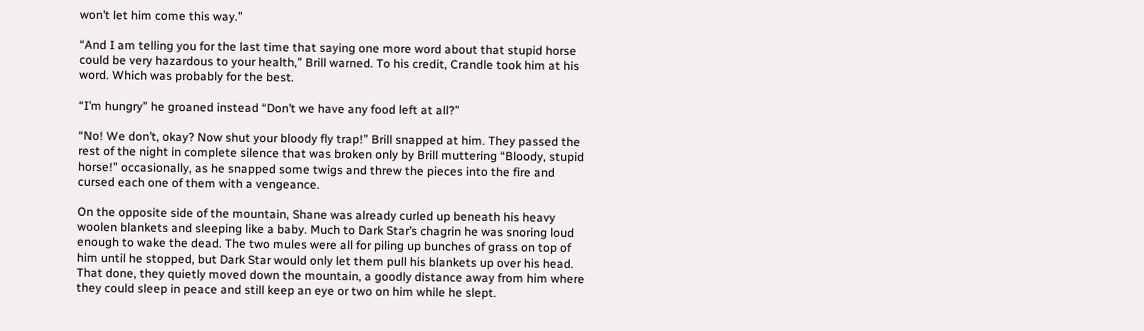won’t let him come this way.”

“And I am telling you for the last time that saying one more word about that stupid horse could be very hazardous to your health,” Brill warned. To his credit, Crandle took him at his word. Which was probably for the best.

“I’m hungry” he groaned instead “Don’t we have any food left at all?”

“No! We don’t, okay? Now shut your bloody fly trap!” Brill snapped at him. They passed the rest of the night in complete silence that was broken only by Brill muttering “Bloody, stupid horse!” occasionally, as he snapped some twigs and threw the pieces into the fire and cursed each one of them with a vengeance.

On the opposite side of the mountain, Shane was already curled up beneath his heavy woolen blankets and sleeping like a baby. Much to Dark Star’s chagrin he was snoring loud enough to wake the dead. The two mules were all for piling up bunches of grass on top of him until he stopped, but Dark Star would only let them pull his blankets up over his head. That done, they quietly moved down the mountain, a goodly distance away from him where they could sleep in peace and still keep an eye or two on him while he slept.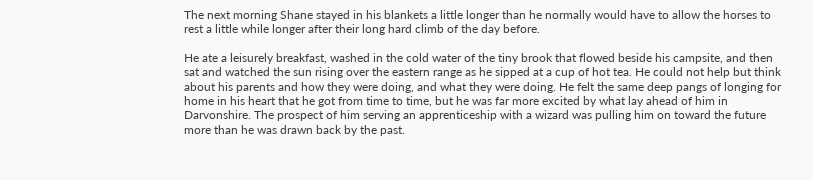The next morning Shane stayed in his blankets a little longer than he normally would have to allow the horses to rest a little while longer after their long hard climb of the day before.

He ate a leisurely breakfast, washed in the cold water of the tiny brook that flowed beside his campsite, and then sat and watched the sun rising over the eastern range as he sipped at a cup of hot tea. He could not help but think about his parents and how they were doing, and what they were doing. He felt the same deep pangs of longing for home in his heart that he got from time to time, but he was far more excited by what lay ahead of him in Darvonshire. The prospect of him serving an apprenticeship with a wizard was pulling him on toward the future more than he was drawn back by the past.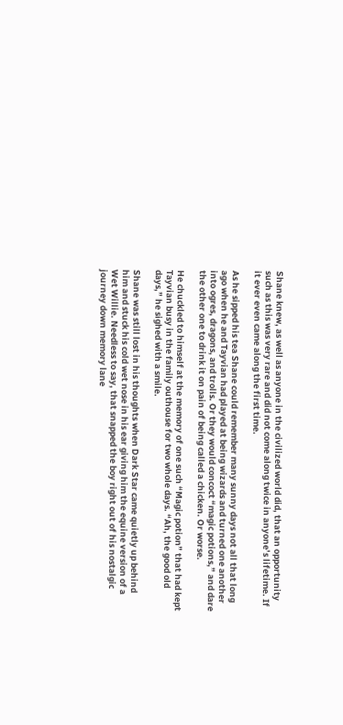Shane knew, as well as anyone in the civilized world did, that an opportunity such as this was very rare and did not come along twice in anyone’s lifetime. If it ever even came along the first time.

As he sipped his tea Shane could remember many sunny days not all that long ago when he and Tayvian had played at being wizards and turned one another into ogres, dragons, and trolls. Or they would concoct “magic potions,” and dare the other one to drink it on pain of being called a chicken. Or worse.

He chuckled to himself at the memory of one such “Magic potion” that had kept Tayvian busy in the family outhouse for two whole days. “Ah, the good old days,” he sighed with a smile.

Shane was still lost in his thoughts when Dark Star came quietly up behind him and stuck his cold wet nose in his ear giving him the equine version of a Wet Willie. Needless to say, that snapped the boy right out of his nostalgic journey down memory lane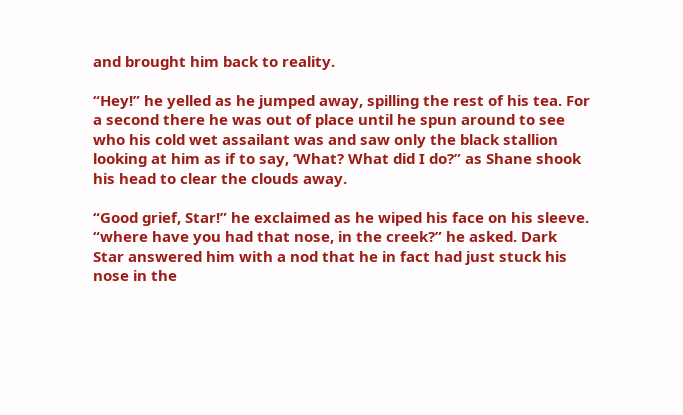and brought him back to reality.

“Hey!” he yelled as he jumped away, spilling the rest of his tea. For a second there he was out of place until he spun around to see who his cold wet assailant was and saw only the black stallion looking at him as if to say, ‘What? What did I do?” as Shane shook his head to clear the clouds away.

“Good grief, Star!” he exclaimed as he wiped his face on his sleeve. “where have you had that nose, in the creek?” he asked. Dark Star answered him with a nod that he in fact had just stuck his nose in the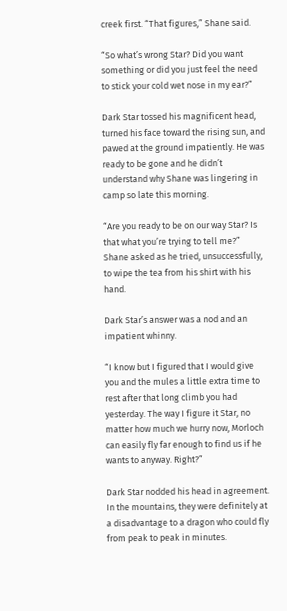creek first. “That figures,” Shane said.

“So what’s wrong Star? Did you want something or did you just feel the need to stick your cold wet nose in my ear?”

Dark Star tossed his magnificent head, turned his face toward the rising sun, and pawed at the ground impatiently. He was ready to be gone and he didn’t understand why Shane was lingering in camp so late this morning.

“Are you ready to be on our way Star? Is that what you’re trying to tell me?” Shane asked as he tried, unsuccessfully, to wipe the tea from his shirt with his hand.

Dark Star’s answer was a nod and an impatient whinny.

“I know but I figured that I would give you and the mules a little extra time to rest after that long climb you had yesterday. The way I figure it Star, no matter how much we hurry now, Morloch can easily fly far enough to find us if he wants to anyway. Right?”

Dark Star nodded his head in agreement. In the mountains, they were definitely at a disadvantage to a dragon who could fly from peak to peak in minutes.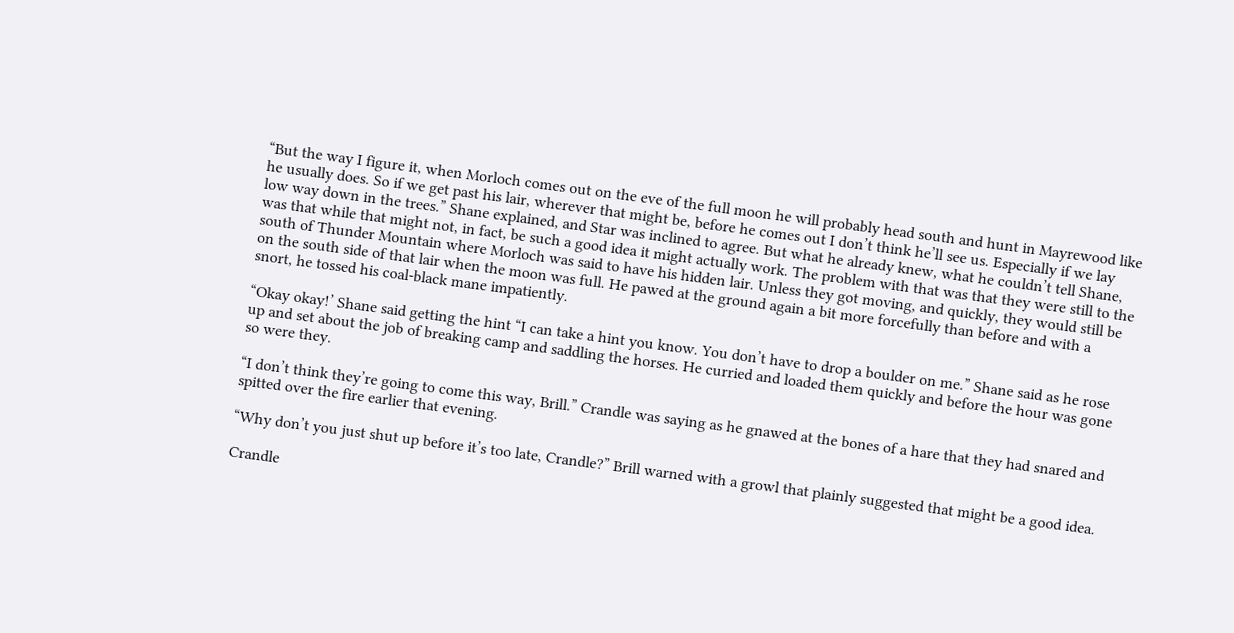“But the way I figure it, when Morloch comes out on the eve of the full moon he will probably head south and hunt in Mayrewood like he usually does. So if we get past his lair, wherever that might be, before he comes out I don’t think he’ll see us. Especially if we lay low way down in the trees.” Shane explained, and Star was inclined to agree. But what he already knew, what he couldn’t tell Shane, was that while that might not, in fact, be such a good idea it might actually work. The problem with that was that they were still to the south of Thunder Mountain where Morloch was said to have his hidden lair. Unless they got moving, and quickly, they would still be on the south side of that lair when the moon was full. He pawed at the ground again a bit more forcefully than before and with a snort, he tossed his coal-black mane impatiently.

“Okay okay!’ Shane said getting the hint “I can take a hint you know. You don’t have to drop a boulder on me.” Shane said as he rose up and set about the job of breaking camp and saddling the horses. He curried and loaded them quickly and before the hour was gone so were they.

“I don’t think they’re going to come this way, Brill.” Crandle was saying as he gnawed at the bones of a hare that they had snared and spitted over the fire earlier that evening.

“Why don’t you just shut up before it’s too late, Crandle?” Brill warned with a growl that plainly suggested that might be a good idea.

Crandle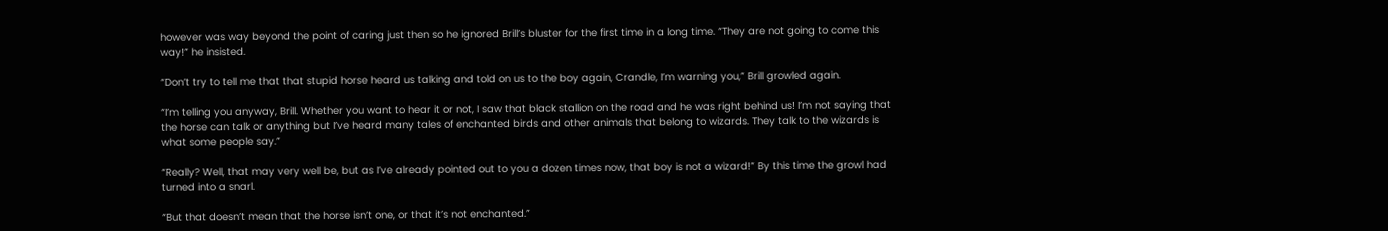however was way beyond the point of caring just then so he ignored Brill’s bluster for the first time in a long time. “They are not going to come this way!” he insisted.

“Don’t try to tell me that that stupid horse heard us talking and told on us to the boy again, Crandle, I’m warning you,” Brill growled again.

“I’m telling you anyway, Brill. Whether you want to hear it or not, I saw that black stallion on the road and he was right behind us! I’m not saying that the horse can talk or anything but I’ve heard many tales of enchanted birds and other animals that belong to wizards. They talk to the wizards is what some people say.”

“Really? Well, that may very well be, but as I’ve already pointed out to you a dozen times now, that boy is not a wizard!” By this time the growl had turned into a snarl.

“But that doesn’t mean that the horse isn’t one, or that it’s not enchanted.”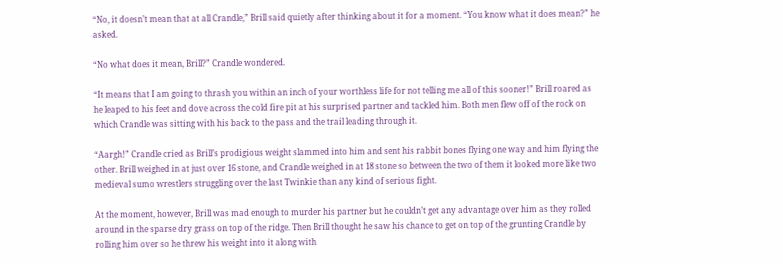“No, it doesn’t mean that at all Crandle,” Brill said quietly after thinking about it for a moment. “You know what it does mean?” he asked.

“No what does it mean, Brill?” Crandle wondered.

“It means that I am going to thrash you within an inch of your worthless life for not telling me all of this sooner!” Brill roared as he leaped to his feet and dove across the cold fire pit at his surprised partner and tackled him. Both men flew off of the rock on which Crandle was sitting with his back to the pass and the trail leading through it.

“Aargh!” Crandle cried as Brill’s prodigious weight slammed into him and sent his rabbit bones flying one way and him flying the other. Brill weighed in at just over 16 stone, and Crandle weighed in at 18 stone so between the two of them it looked more like two medieval sumo wrestlers struggling over the last Twinkie than any kind of serious fight.

At the moment, however, Brill was mad enough to murder his partner but he couldn’t get any advantage over him as they rolled around in the sparse dry grass on top of the ridge. Then Brill thought he saw his chance to get on top of the grunting Crandle by rolling him over so he threw his weight into it along with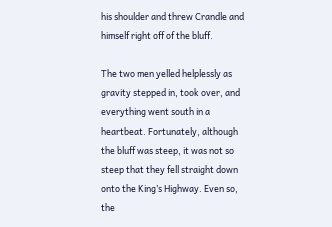his shoulder and threw Crandle and himself right off of the bluff.

The two men yelled helplessly as gravity stepped in, took over, and everything went south in a heartbeat. Fortunately, although the bluff was steep, it was not so steep that they fell straight down onto the King’s Highway. Even so, the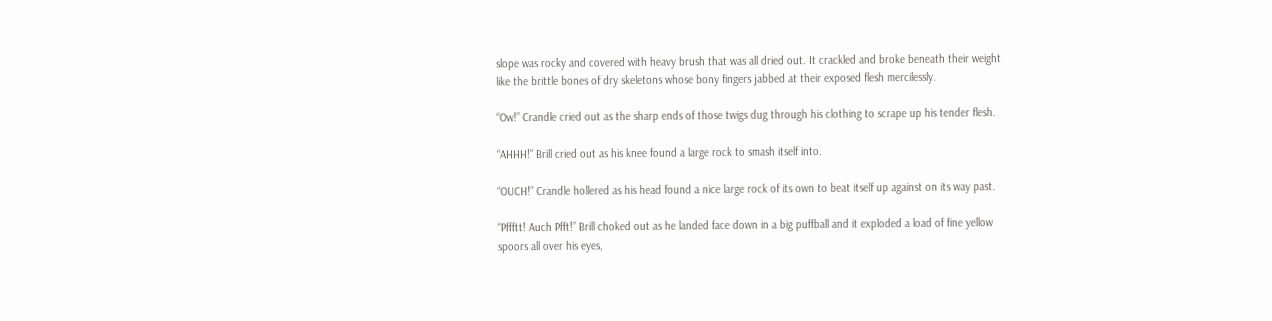slope was rocky and covered with heavy brush that was all dried out. It crackled and broke beneath their weight like the brittle bones of dry skeletons whose bony fingers jabbed at their exposed flesh mercilessly.

“Ow!” Crandle cried out as the sharp ends of those twigs dug through his clothing to scrape up his tender flesh.

“AHHH!” Brill cried out as his knee found a large rock to smash itself into.

“OUCH!” Crandle hollered as his head found a nice large rock of its own to beat itself up against on its way past.

“Pffftt! Auch Pfft!” Brill choked out as he landed face down in a big puffball and it exploded a load of fine yellow spoors all over his eyes,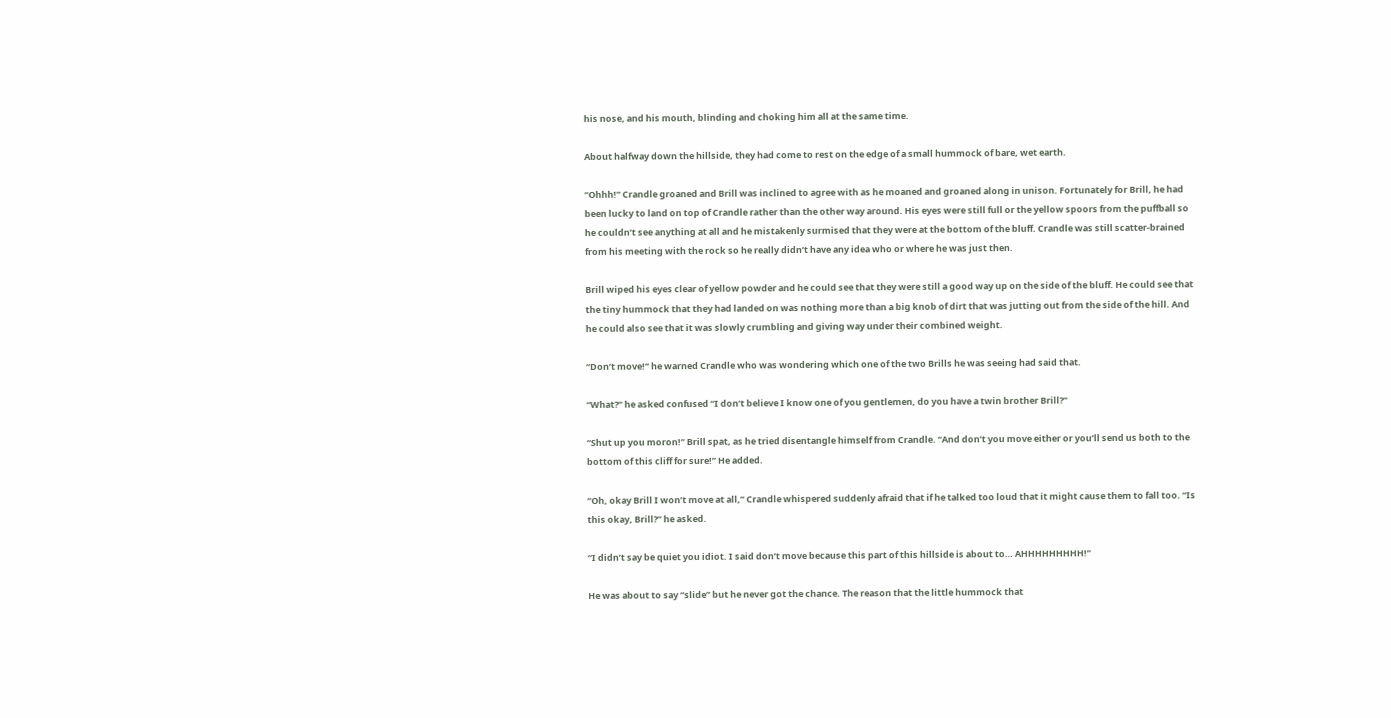his nose, and his mouth, blinding and choking him all at the same time.

About halfway down the hillside, they had come to rest on the edge of a small hummock of bare, wet earth.

“Ohhh!” Crandle groaned and Brill was inclined to agree with as he moaned and groaned along in unison. Fortunately for Brill, he had been lucky to land on top of Crandle rather than the other way around. His eyes were still full or the yellow spoors from the puffball so he couldn’t see anything at all and he mistakenly surmised that they were at the bottom of the bluff. Crandle was still scatter-brained from his meeting with the rock so he really didn’t have any idea who or where he was just then.

Brill wiped his eyes clear of yellow powder and he could see that they were still a good way up on the side of the bluff. He could see that the tiny hummock that they had landed on was nothing more than a big knob of dirt that was jutting out from the side of the hill. And he could also see that it was slowly crumbling and giving way under their combined weight.

“Don’t move!” he warned Crandle who was wondering which one of the two Brills he was seeing had said that.

“What?” he asked confused “I don’t believe I know one of you gentlemen, do you have a twin brother Brill?”

“Shut up you moron!” Brill spat, as he tried disentangle himself from Crandle. “And don’t you move either or you’ll send us both to the bottom of this cliff for sure!” He added.

“Oh, okay Brill I won’t move at all,” Crandle whispered suddenly afraid that if he talked too loud that it might cause them to fall too. “Is this okay, Brill?” he asked.

“I didn’t say be quiet you idiot. I said don’t move because this part of this hillside is about to… AHHHHHHHHH!”

He was about to say “slide” but he never got the chance. The reason that the little hummock that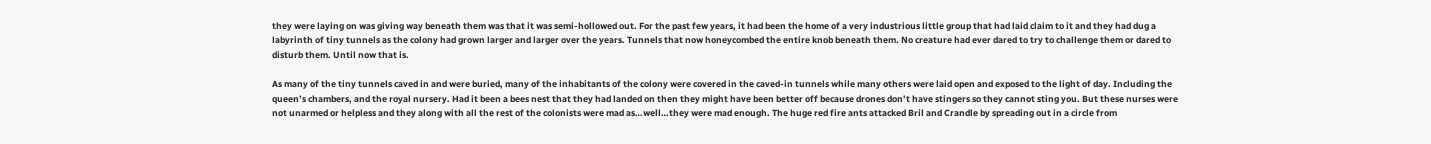they were laying on was giving way beneath them was that it was semi-hollowed out. For the past few years, it had been the home of a very industrious little group that had laid claim to it and they had dug a labyrinth of tiny tunnels as the colony had grown larger and larger over the years. Tunnels that now honeycombed the entire knob beneath them. No creature had ever dared to try to challenge them or dared to disturb them. Until now that is.

As many of the tiny tunnels caved in and were buried, many of the inhabitants of the colony were covered in the caved-in tunnels while many others were laid open and exposed to the light of day. Including the queen’s chambers, and the royal nursery. Had it been a bees nest that they had landed on then they might have been better off because drones don’t have stingers so they cannot sting you. But these nurses were not unarmed or helpless and they along with all the rest of the colonists were mad as…well…they were mad enough. The huge red fire ants attacked Bril and Crandle by spreading out in a circle from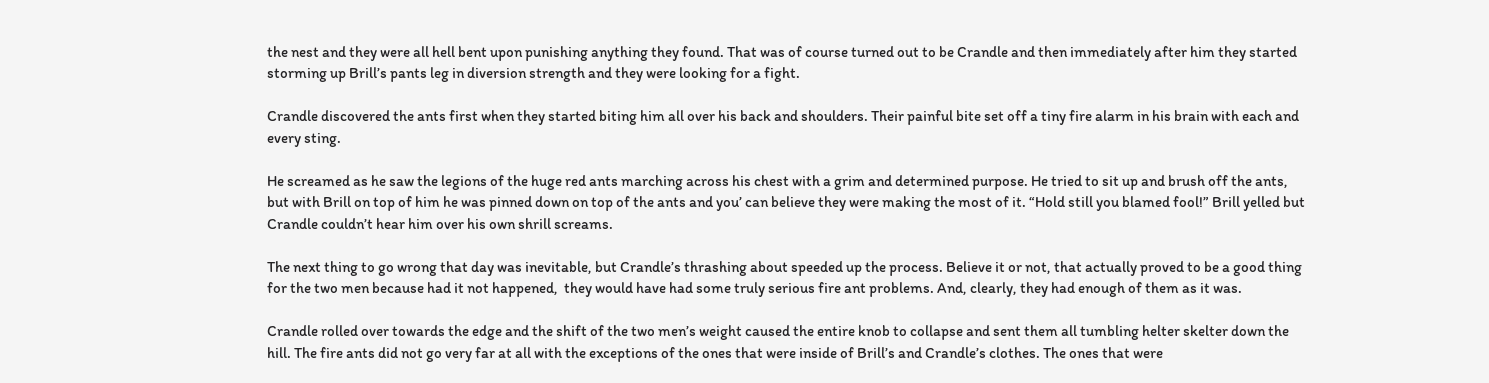the nest and they were all hell bent upon punishing anything they found. That was of course turned out to be Crandle and then immediately after him they started storming up Brill’s pants leg in diversion strength and they were looking for a fight.

Crandle discovered the ants first when they started biting him all over his back and shoulders. Their painful bite set off a tiny fire alarm in his brain with each and every sting.

He screamed as he saw the legions of the huge red ants marching across his chest with a grim and determined purpose. He tried to sit up and brush off the ants, but with Brill on top of him he was pinned down on top of the ants and you’ can believe they were making the most of it. “Hold still you blamed fool!” Brill yelled but Crandle couldn’t hear him over his own shrill screams.

The next thing to go wrong that day was inevitable, but Crandle’s thrashing about speeded up the process. Believe it or not, that actually proved to be a good thing for the two men because had it not happened,  they would have had some truly serious fire ant problems. And, clearly, they had enough of them as it was.

Crandle rolled over towards the edge and the shift of the two men’s weight caused the entire knob to collapse and sent them all tumbling helter skelter down the hill. The fire ants did not go very far at all with the exceptions of the ones that were inside of Brill’s and Crandle’s clothes. The ones that were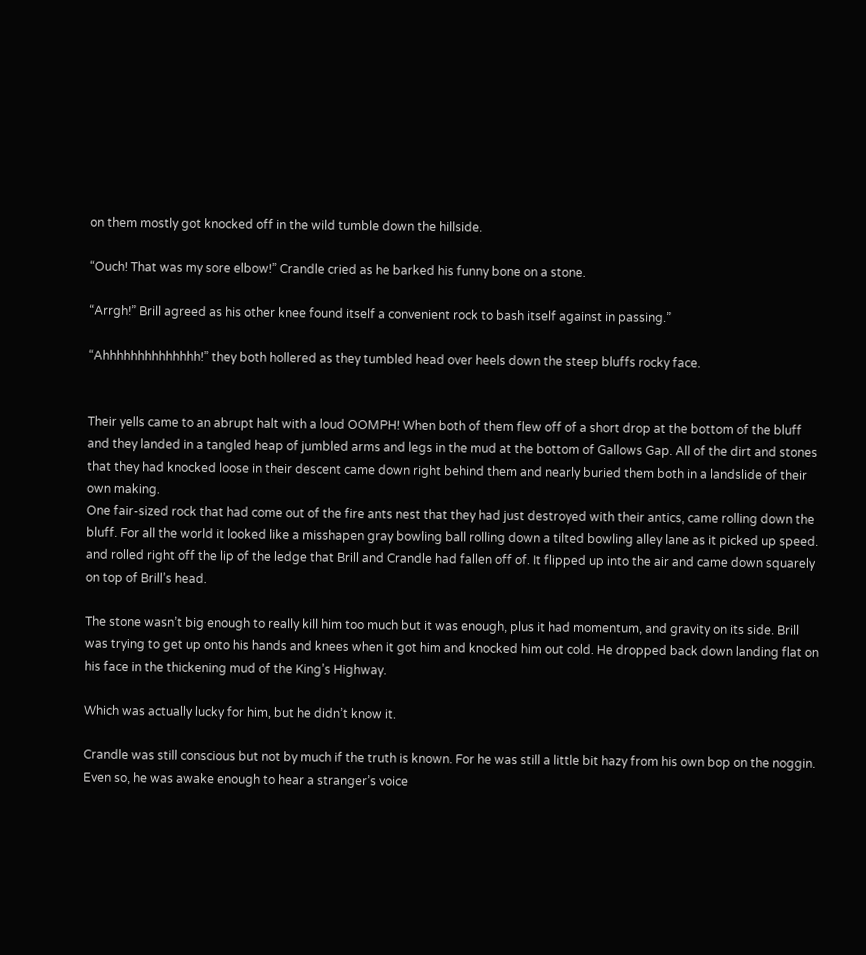on them mostly got knocked off in the wild tumble down the hillside.

“Ouch! That was my sore elbow!” Crandle cried as he barked his funny bone on a stone.

“Arrgh!” Brill agreed as his other knee found itself a convenient rock to bash itself against in passing.”

“Ahhhhhhhhhhhhhh!” they both hollered as they tumbled head over heels down the steep bluffs rocky face.


Their yells came to an abrupt halt with a loud OOMPH! When both of them flew off of a short drop at the bottom of the bluff and they landed in a tangled heap of jumbled arms and legs in the mud at the bottom of Gallows Gap. All of the dirt and stones that they had knocked loose in their descent came down right behind them and nearly buried them both in a landslide of their own making.
One fair-sized rock that had come out of the fire ants nest that they had just destroyed with their antics, came rolling down the bluff. For all the world it looked like a misshapen gray bowling ball rolling down a tilted bowling alley lane as it picked up speed. and rolled right off the lip of the ledge that Brill and Crandle had fallen off of. It flipped up into the air and came down squarely on top of Brill’s head.

The stone wasn’t big enough to really kill him too much but it was enough, plus it had momentum, and gravity on its side. Brill was trying to get up onto his hands and knees when it got him and knocked him out cold. He dropped back down landing flat on his face in the thickening mud of the King’s Highway.

Which was actually lucky for him, but he didn’t know it.

Crandle was still conscious but not by much if the truth is known. For he was still a little bit hazy from his own bop on the noggin. Even so, he was awake enough to hear a stranger’s voice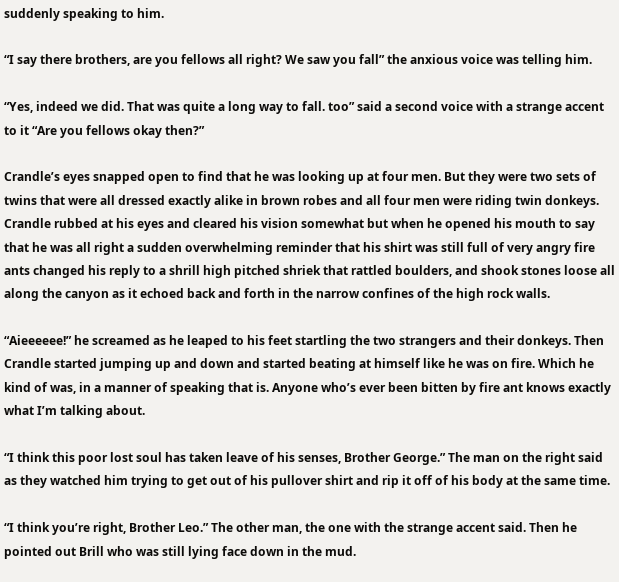suddenly speaking to him.

“I say there brothers, are you fellows all right? We saw you fall” the anxious voice was telling him.

“Yes, indeed we did. That was quite a long way to fall. too” said a second voice with a strange accent to it “Are you fellows okay then?”

Crandle’s eyes snapped open to find that he was looking up at four men. But they were two sets of twins that were all dressed exactly alike in brown robes and all four men were riding twin donkeys. Crandle rubbed at his eyes and cleared his vision somewhat but when he opened his mouth to say that he was all right a sudden overwhelming reminder that his shirt was still full of very angry fire ants changed his reply to a shrill high pitched shriek that rattled boulders, and shook stones loose all along the canyon as it echoed back and forth in the narrow confines of the high rock walls.

“Aieeeeee!” he screamed as he leaped to his feet startling the two strangers and their donkeys. Then Crandle started jumping up and down and started beating at himself like he was on fire. Which he kind of was, in a manner of speaking that is. Anyone who’s ever been bitten by fire ant knows exactly what I’m talking about.

“I think this poor lost soul has taken leave of his senses, Brother George.” The man on the right said as they watched him trying to get out of his pullover shirt and rip it off of his body at the same time.

“I think you’re right, Brother Leo.” The other man, the one with the strange accent said. Then he pointed out Brill who was still lying face down in the mud.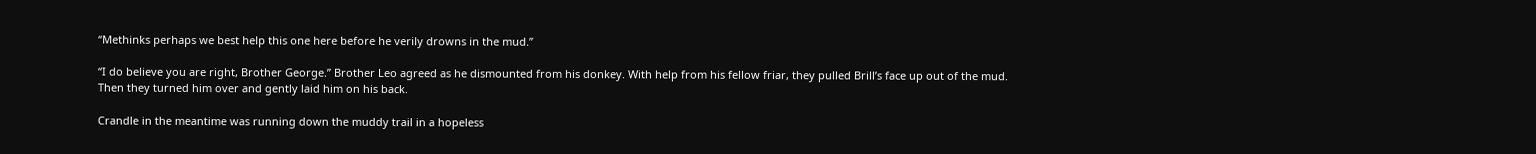“Methinks perhaps we best help this one here before he verily drowns in the mud.”

“I do believe you are right, Brother George.” Brother Leo agreed as he dismounted from his donkey. With help from his fellow friar, they pulled Brill’s face up out of the mud. Then they turned him over and gently laid him on his back.

Crandle in the meantime was running down the muddy trail in a hopeless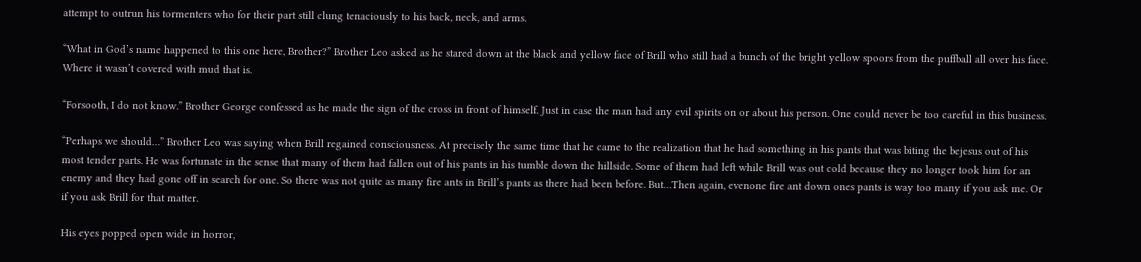attempt to outrun his tormenters who for their part still clung tenaciously to his back, neck, and arms.

“What in God’s name happened to this one here, Brother?” Brother Leo asked as he stared down at the black and yellow face of Brill who still had a bunch of the bright yellow spoors from the puffball all over his face. Where it wasn’t covered with mud that is.

“Forsooth, I do not know.” Brother George confessed as he made the sign of the cross in front of himself. Just in case the man had any evil spirits on or about his person. One could never be too careful in this business.

“Perhaps we should…” Brother Leo was saying when Brill regained consciousness. At precisely the same time that he came to the realization that he had something in his pants that was biting the bejesus out of his most tender parts. He was fortunate in the sense that many of them had fallen out of his pants in his tumble down the hillside. Some of them had left while Brill was out cold because they no longer took him for an enemy and they had gone off in search for one. So there was not quite as many fire ants in Brill’s pants as there had been before. But…Then again, evenone fire ant down ones pants is way too many if you ask me. Or if you ask Brill for that matter.

His eyes popped open wide in horror,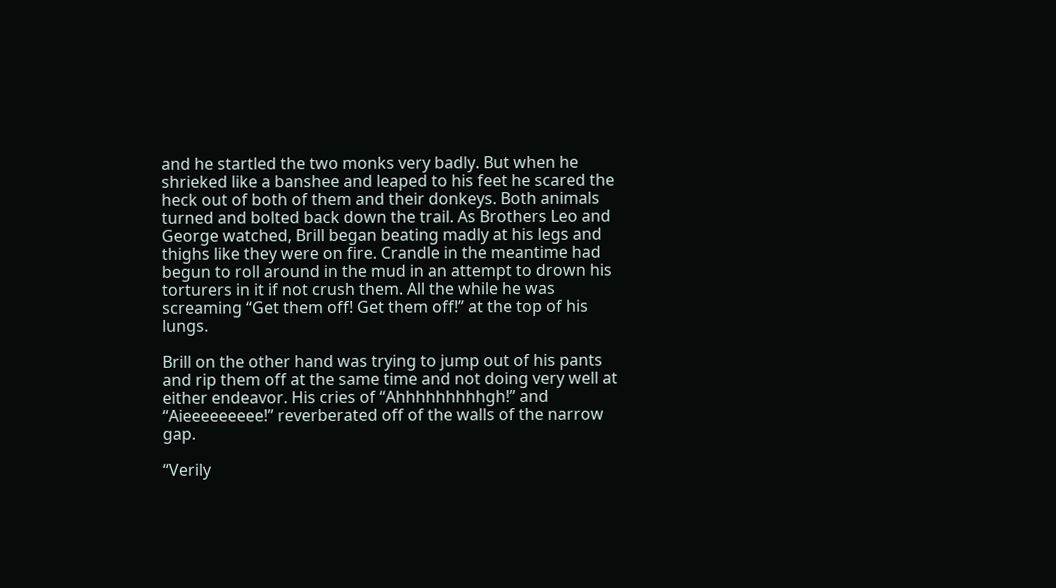and he startled the two monks very badly. But when he shrieked like a banshee and leaped to his feet he scared the heck out of both of them and their donkeys. Both animals turned and bolted back down the trail. As Brothers Leo and George watched, Brill began beating madly at his legs and thighs like they were on fire. Crandle in the meantime had begun to roll around in the mud in an attempt to drown his torturers in it if not crush them. All the while he was screaming “Get them off! Get them off!” at the top of his lungs.

Brill on the other hand was trying to jump out of his pants and rip them off at the same time and not doing very well at either endeavor. His cries of “Ahhhhhhhhhgh!” and “Aieeeeeeeee!” reverberated off of the walls of the narrow gap.

“Verily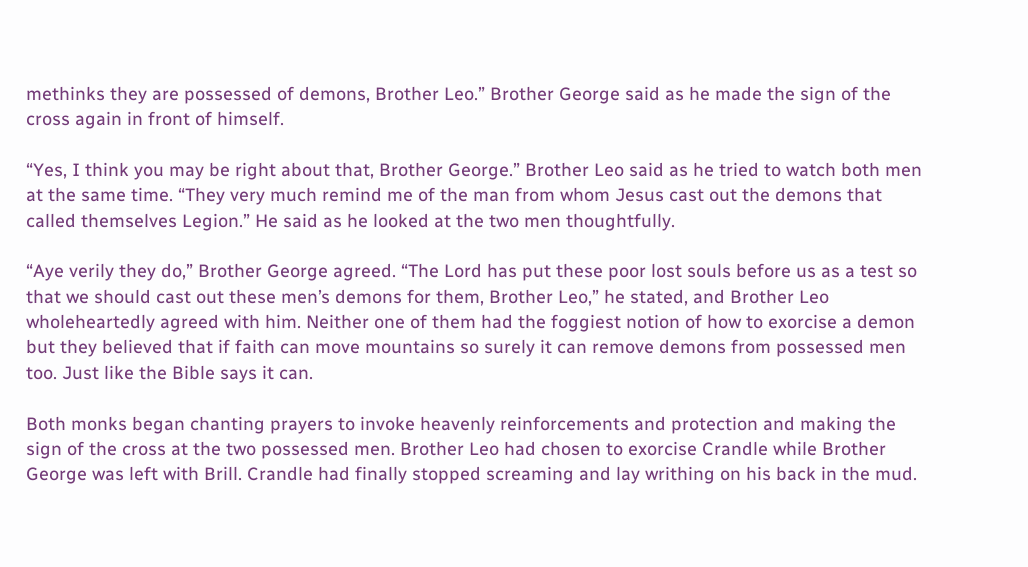methinks they are possessed of demons, Brother Leo.” Brother George said as he made the sign of the cross again in front of himself.

“Yes, I think you may be right about that, Brother George.” Brother Leo said as he tried to watch both men at the same time. “They very much remind me of the man from whom Jesus cast out the demons that called themselves Legion.” He said as he looked at the two men thoughtfully.

“Aye verily they do,” Brother George agreed. “The Lord has put these poor lost souls before us as a test so that we should cast out these men’s demons for them, Brother Leo,” he stated, and Brother Leo wholeheartedly agreed with him. Neither one of them had the foggiest notion of how to exorcise a demon but they believed that if faith can move mountains so surely it can remove demons from possessed men too. Just like the Bible says it can.

Both monks began chanting prayers to invoke heavenly reinforcements and protection and making the sign of the cross at the two possessed men. Brother Leo had chosen to exorcise Crandle while Brother George was left with Brill. Crandle had finally stopped screaming and lay writhing on his back in the mud.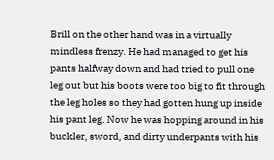Brill on the other hand was in a virtually mindless frenzy. He had managed to get his pants halfway down and had tried to pull one leg out but his boots were too big to fit through the leg holes so they had gotten hung up inside his pant leg. Now he was hopping around in his buckler, sword, and dirty underpants with his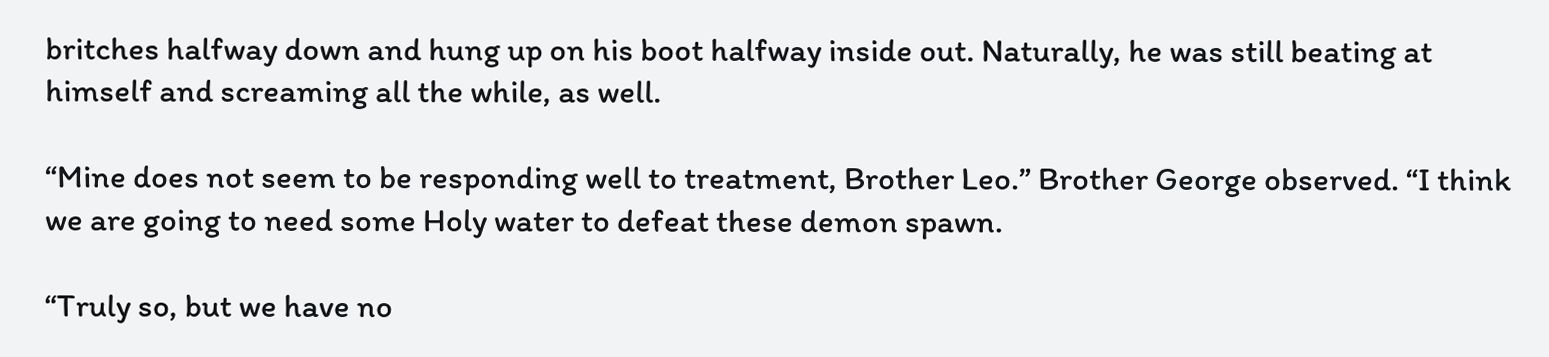britches halfway down and hung up on his boot halfway inside out. Naturally, he was still beating at himself and screaming all the while, as well.

“Mine does not seem to be responding well to treatment, Brother Leo.” Brother George observed. “I think we are going to need some Holy water to defeat these demon spawn.

“Truly so, but we have no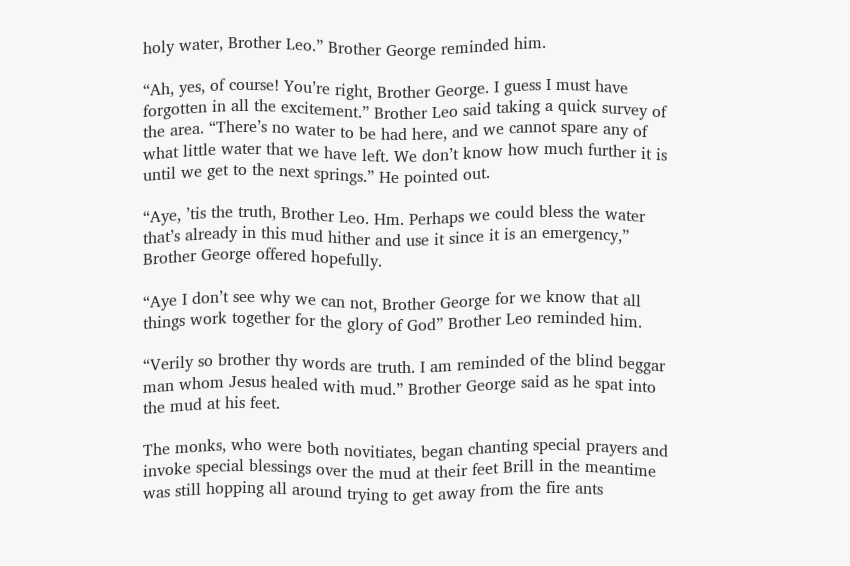holy water, Brother Leo.” Brother George reminded him.

“Ah, yes, of course! You’re right, Brother George. I guess I must have forgotten in all the excitement.” Brother Leo said taking a quick survey of the area. “There’s no water to be had here, and we cannot spare any of what little water that we have left. We don’t know how much further it is until we get to the next springs.” He pointed out.

“Aye, ’tis the truth, Brother Leo. Hm. Perhaps we could bless the water that’s already in this mud hither and use it since it is an emergency,” Brother George offered hopefully.

“Aye I don’t see why we can not, Brother George for we know that all things work together for the glory of God” Brother Leo reminded him.

“Verily so brother thy words are truth. I am reminded of the blind beggar man whom Jesus healed with mud.” Brother George said as he spat into the mud at his feet.

The monks, who were both novitiates, began chanting special prayers and invoke special blessings over the mud at their feet Brill in the meantime was still hopping all around trying to get away from the fire ants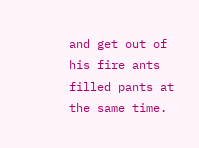and get out of his fire ants filled pants at the same time.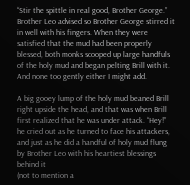“Stir the spittle in real good, Brother George.” Brother Leo advised so Brother George stirred it in well with his fingers. When they were satisfied that the mud had been properly blessed, both monks scooped up large handfuls of the holy mud and began pelting Brill with it. And none too gently either I might add.

A big gooey lump of the holy mud beaned Brill right upside the head, and that was when Brill first realized that he was under attack. “Hey!” he cried out as he turned to face his attackers, and just as he did a handful of holy mud flung by Brother Leo with his heartiest blessings behind it
(not to mention a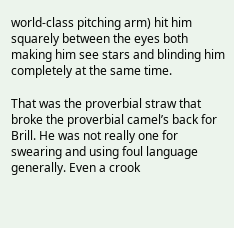world-class pitching arm) hit him squarely between the eyes both making him see stars and blinding him completely at the same time.

That was the proverbial straw that broke the proverbial camel’s back for Brill. He was not really one for swearing and using foul language generally. Even a crook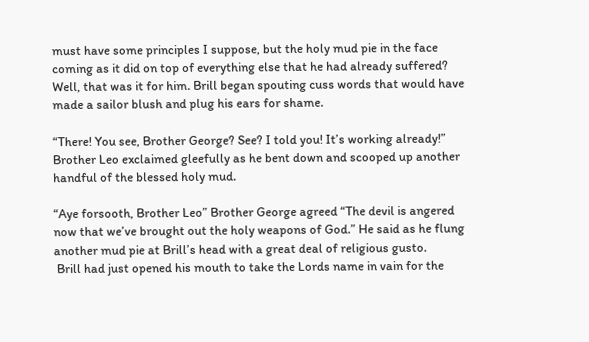must have some principles I suppose, but the holy mud pie in the face coming as it did on top of everything else that he had already suffered? Well, that was it for him. Brill began spouting cuss words that would have made a sailor blush and plug his ears for shame.

“There! You see, Brother George? See? I told you! It’s working already!” Brother Leo exclaimed gleefully as he bent down and scooped up another handful of the blessed holy mud.

“Aye forsooth, Brother Leo” Brother George agreed “The devil is angered now that we’ve brought out the holy weapons of God.” He said as he flung another mud pie at Brill’s head with a great deal of religious gusto.
 Brill had just opened his mouth to take the Lords name in vain for the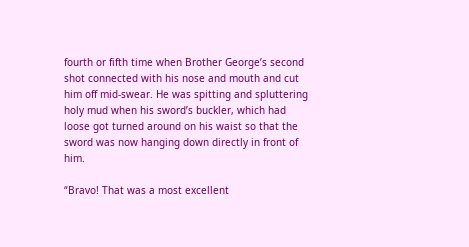fourth or fifth time when Brother George’s second shot connected with his nose and mouth and cut him off mid-swear. He was spitting and spluttering holy mud when his sword’s buckler, which had loose got turned around on his waist so that the sword was now hanging down directly in front of him.

“Bravo! That was a most excellent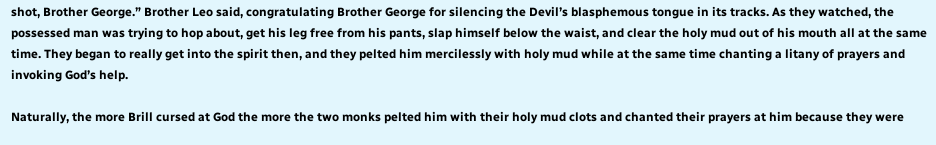shot, Brother George.” Brother Leo said, congratulating Brother George for silencing the Devil’s blasphemous tongue in its tracks. As they watched, the possessed man was trying to hop about, get his leg free from his pants, slap himself below the waist, and clear the holy mud out of his mouth all at the same time. They began to really get into the spirit then, and they pelted him mercilessly with holy mud while at the same time chanting a litany of prayers and invoking God’s help.

Naturally, the more Brill cursed at God the more the two monks pelted him with their holy mud clots and chanted their prayers at him because they were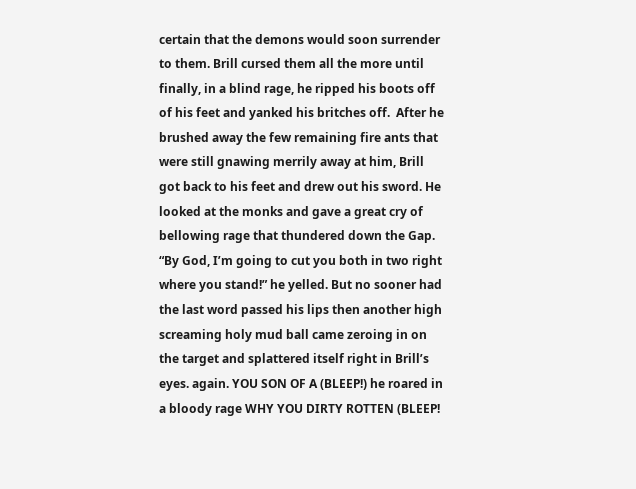certain that the demons would soon surrender to them. Brill cursed them all the more until finally, in a blind rage, he ripped his boots off of his feet and yanked his britches off.  After he brushed away the few remaining fire ants that were still gnawing merrily away at him, Brill got back to his feet and drew out his sword. He looked at the monks and gave a great cry of bellowing rage that thundered down the Gap. “By God, I’m going to cut you both in two right where you stand!” he yelled. But no sooner had the last word passed his lips then another high screaming holy mud ball came zeroing in on the target and splattered itself right in Brill’s eyes. again. YOU SON OF A (BLEEP!) he roared in a bloody rage WHY YOU DIRTY ROTTEN (BLEEP!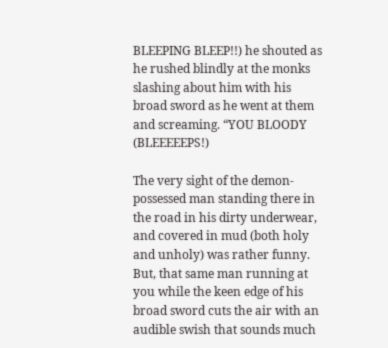BLEEPING BLEEP!!) he shouted as he rushed blindly at the monks slashing about him with his broad sword as he went at them and screaming. “YOU BLOODY (BLEEEEEPS!)

The very sight of the demon-possessed man standing there in the road in his dirty underwear, and covered in mud (both holy and unholy) was rather funny. But, that same man running at you while the keen edge of his broad sword cuts the air with an audible swish that sounds much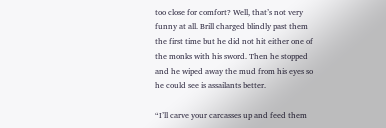too close for comfort? Well, that’s not very funny at all. Brill charged blindly past them the first time but he did not hit either one of the monks with his sword. Then he stopped and he wiped away the mud from his eyes so he could see is assailants better.

“I’ll carve your carcasses up and feed them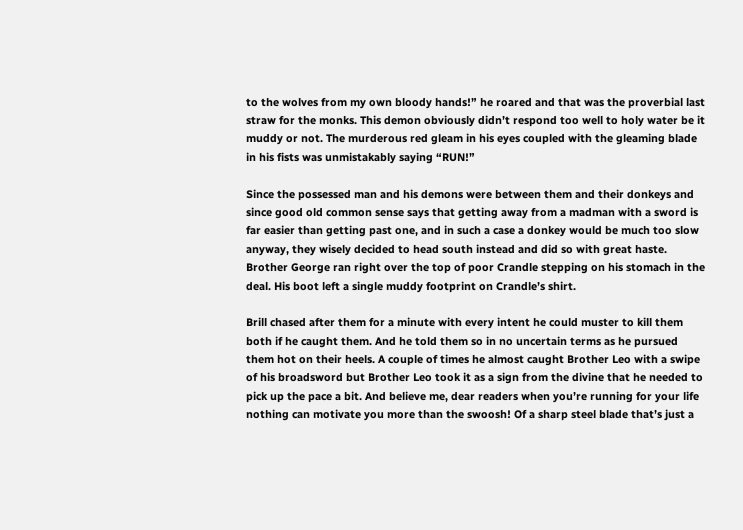to the wolves from my own bloody hands!” he roared and that was the proverbial last straw for the monks. This demon obviously didn’t respond too well to holy water be it muddy or not. The murderous red gleam in his eyes coupled with the gleaming blade in his fists was unmistakably saying “RUN!”

Since the possessed man and his demons were between them and their donkeys and since good old common sense says that getting away from a madman with a sword is far easier than getting past one, and in such a case a donkey would be much too slow anyway, they wisely decided to head south instead and did so with great haste. Brother George ran right over the top of poor Crandle stepping on his stomach in the deal. His boot left a single muddy footprint on Crandle’s shirt.

Brill chased after them for a minute with every intent he could muster to kill them both if he caught them. And he told them so in no uncertain terms as he pursued them hot on their heels. A couple of times he almost caught Brother Leo with a swipe of his broadsword but Brother Leo took it as a sign from the divine that he needed to pick up the pace a bit. And believe me, dear readers when you’re running for your life nothing can motivate you more than the swoosh! Of a sharp steel blade that’s just a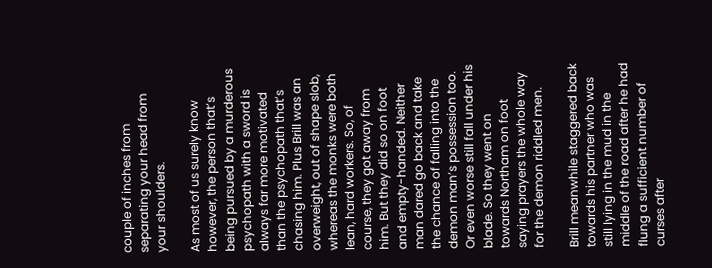couple of inches from separating your head from your shoulders.

As most of us surely know however, the person that’s being pursued by a murderous psychopath with a sword is always far more motivated than the psychopath that’s chasing him. Plus Brill was an overweight, out of shape slob, whereas the monks were both lean, hard workers. So, of course, they got away from him. But they did so on foot and empty-handed. Neither man dared go back and take the chance of falling into the demon man’s possession too. Or even worse still fall under his blade. So they went on towards Northam on foot saying prayers the whole way for the demon riddled men.

Brill meanwhile staggered back towards his partner who was still lying in the mud in the middle of the road after he had flung a sufficient number of curses after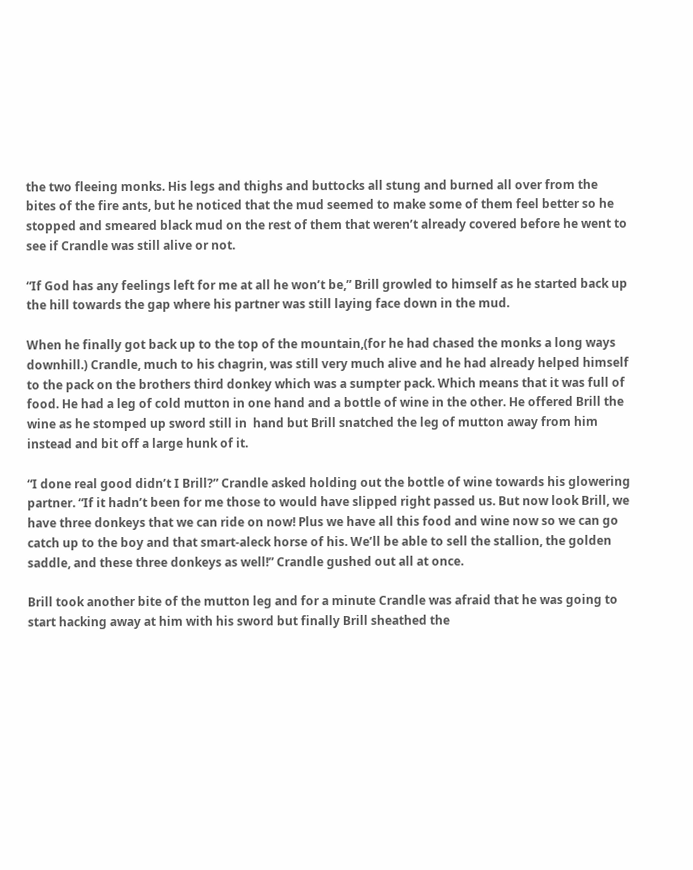the two fleeing monks. His legs and thighs and buttocks all stung and burned all over from the bites of the fire ants, but he noticed that the mud seemed to make some of them feel better so he stopped and smeared black mud on the rest of them that weren’t already covered before he went to see if Crandle was still alive or not.

“If God has any feelings left for me at all he won’t be,” Brill growled to himself as he started back up the hill towards the gap where his partner was still laying face down in the mud.

When he finally got back up to the top of the mountain,(for he had chased the monks a long ways downhill.) Crandle, much to his chagrin, was still very much alive and he had already helped himself to the pack on the brothers third donkey which was a sumpter pack. Which means that it was full of food. He had a leg of cold mutton in one hand and a bottle of wine in the other. He offered Brill the wine as he stomped up sword still in  hand but Brill snatched the leg of mutton away from him instead and bit off a large hunk of it.

“I done real good didn’t I Brill?” Crandle asked holding out the bottle of wine towards his glowering partner. “If it hadn’t been for me those to would have slipped right passed us. But now look Brill, we have three donkeys that we can ride on now! Plus we have all this food and wine now so we can go catch up to the boy and that smart-aleck horse of his. We’ll be able to sell the stallion, the golden saddle, and these three donkeys as well!” Crandle gushed out all at once.

Brill took another bite of the mutton leg and for a minute Crandle was afraid that he was going to start hacking away at him with his sword but finally Brill sheathed the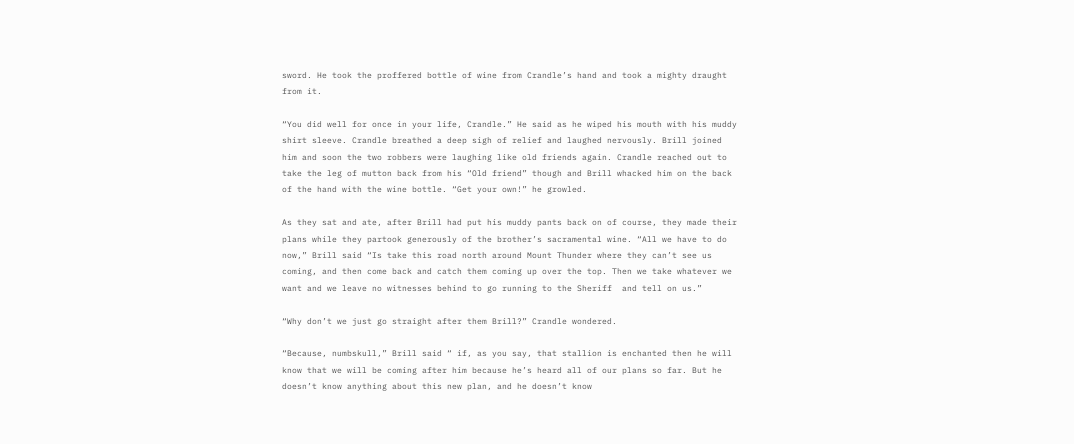sword. He took the proffered bottle of wine from Crandle’s hand and took a mighty draught from it.

“You did well for once in your life, Crandle.” He said as he wiped his mouth with his muddy shirt sleeve. Crandle breathed a deep sigh of relief and laughed nervously. Brill joined him and soon the two robbers were laughing like old friends again. Crandle reached out to take the leg of mutton back from his “Old friend” though and Brill whacked him on the back of the hand with the wine bottle. “Get your own!” he growled.

As they sat and ate, after Brill had put his muddy pants back on of course, they made their plans while they partook generously of the brother’s sacramental wine. “All we have to do now,” Brill said “Is take this road north around Mount Thunder where they can’t see us coming, and then come back and catch them coming up over the top. Then we take whatever we want and we leave no witnesses behind to go running to the Sheriff  and tell on us.”

“Why don’t we just go straight after them Brill?” Crandle wondered.

“Because, numbskull,” Brill said “ if, as you say, that stallion is enchanted then he will know that we will be coming after him because he’s heard all of our plans so far. But he doesn’t know anything about this new plan, and he doesn’t know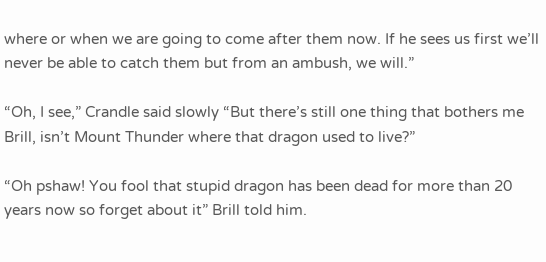where or when we are going to come after them now. If he sees us first we’ll never be able to catch them but from an ambush, we will.”

“Oh, I see,” Crandle said slowly “But there’s still one thing that bothers me Brill, isn’t Mount Thunder where that dragon used to live?”

“Oh pshaw! You fool that stupid dragon has been dead for more than 20 years now so forget about it” Brill told him.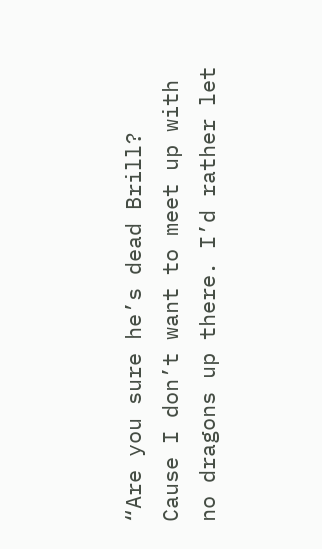“Are you sure he’s dead Brill? Cause I don’t want to meet up with no dragons up there. I’d rather let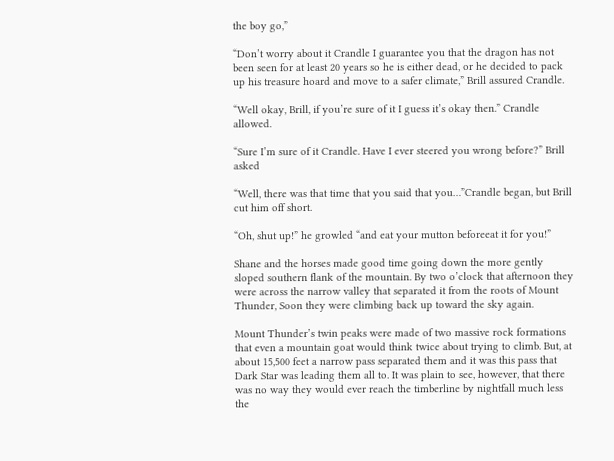the boy go,”

“Don’t worry about it Crandle I guarantee you that the dragon has not been seen for at least 20 years so he is either dead, or he decided to pack up his treasure hoard and move to a safer climate,” Brill assured Crandle.

“Well okay, Brill, if you’re sure of it I guess it’s okay then.” Crandle allowed.

“Sure I’m sure of it Crandle. Have I ever steered you wrong before?” Brill asked

“Well, there was that time that you said that you…”Crandle began, but Brill cut him off short.

“Oh, shut up!” he growled “and eat your mutton beforeeat it for you!”

Shane and the horses made good time going down the more gently sloped southern flank of the mountain. By two o’clock that afternoon they were across the narrow valley that separated it from the roots of Mount Thunder, Soon they were climbing back up toward the sky again.

Mount Thunder’s twin peaks were made of two massive rock formations that even a mountain goat would think twice about trying to climb. But, at about 15,500 feet a narrow pass separated them and it was this pass that Dark Star was leading them all to. It was plain to see, however, that there was no way they would ever reach the timberline by nightfall much less the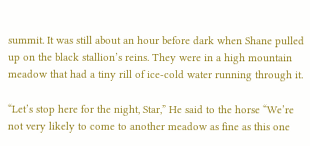summit. It was still about an hour before dark when Shane pulled up on the black stallion’s reins. They were in a high mountain meadow that had a tiny rill of ice-cold water running through it.

“Let’s stop here for the night, Star,” He said to the horse “We’re not very likely to come to another meadow as fine as this one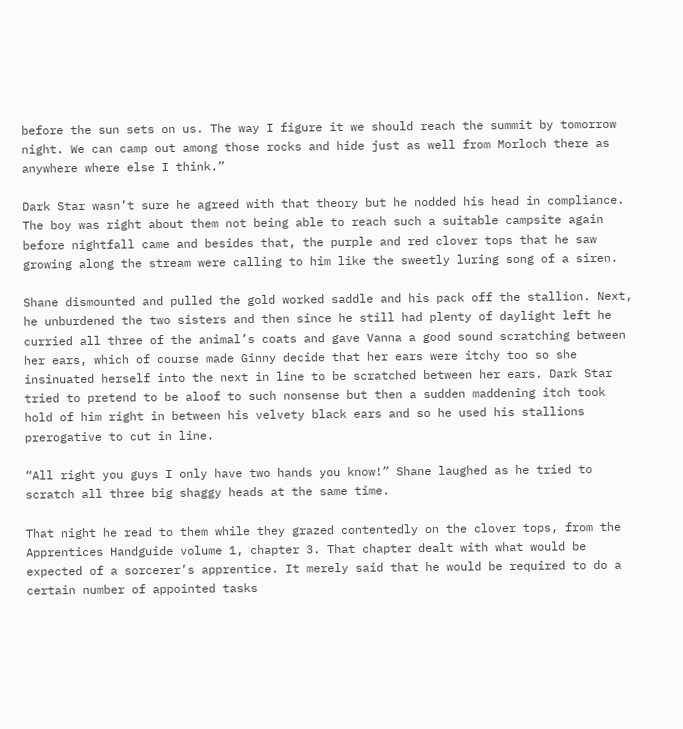before the sun sets on us. The way I figure it we should reach the summit by tomorrow night. We can camp out among those rocks and hide just as well from Morloch there as anywhere where else I think.”

Dark Star wasn’t sure he agreed with that theory but he nodded his head in compliance. The boy was right about them not being able to reach such a suitable campsite again before nightfall came and besides that, the purple and red clover tops that he saw growing along the stream were calling to him like the sweetly luring song of a siren.

Shane dismounted and pulled the gold worked saddle and his pack off the stallion. Next, he unburdened the two sisters and then since he still had plenty of daylight left he curried all three of the animal’s coats and gave Vanna a good sound scratching between her ears, which of course made Ginny decide that her ears were itchy too so she insinuated herself into the next in line to be scratched between her ears. Dark Star tried to pretend to be aloof to such nonsense but then a sudden maddening itch took hold of him right in between his velvety black ears and so he used his stallions prerogative to cut in line.

“All right you guys I only have two hands you know!” Shane laughed as he tried to scratch all three big shaggy heads at the same time.

That night he read to them while they grazed contentedly on the clover tops, from the Apprentices Handguide volume 1, chapter 3. That chapter dealt with what would be expected of a sorcerer’s apprentice. It merely said that he would be required to do a certain number of appointed tasks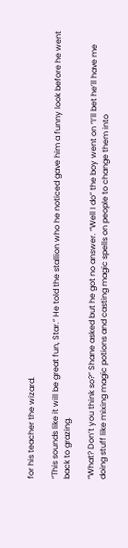for his teacher the wizard.

“This sounds like it will be great fun, Star.” He told the stallion who he noticed gave him a funny look before he went back to grazing.

“What? Don’t you think so?” Shane asked but he got no answer. “Well I do” the boy went on “I’ll bet he’ll have me doing stuff like mixing magic potions and casting magic spells on people to change them into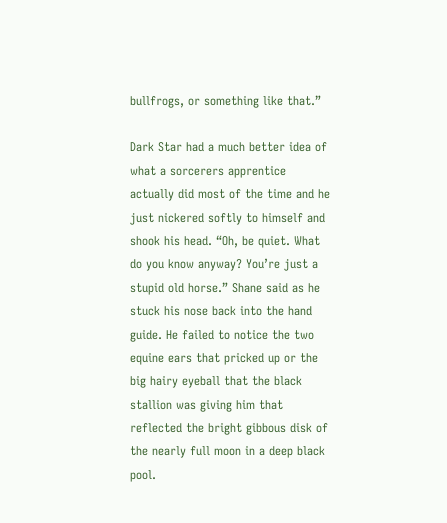bullfrogs, or something like that.”

Dark Star had a much better idea of what a sorcerers apprentice actually did most of the time and he just nickered softly to himself and shook his head. “Oh, be quiet. What do you know anyway? You’re just a stupid old horse.” Shane said as he stuck his nose back into the hand guide. He failed to notice the two equine ears that pricked up or the big hairy eyeball that the black stallion was giving him that reflected the bright gibbous disk of the nearly full moon in a deep black pool.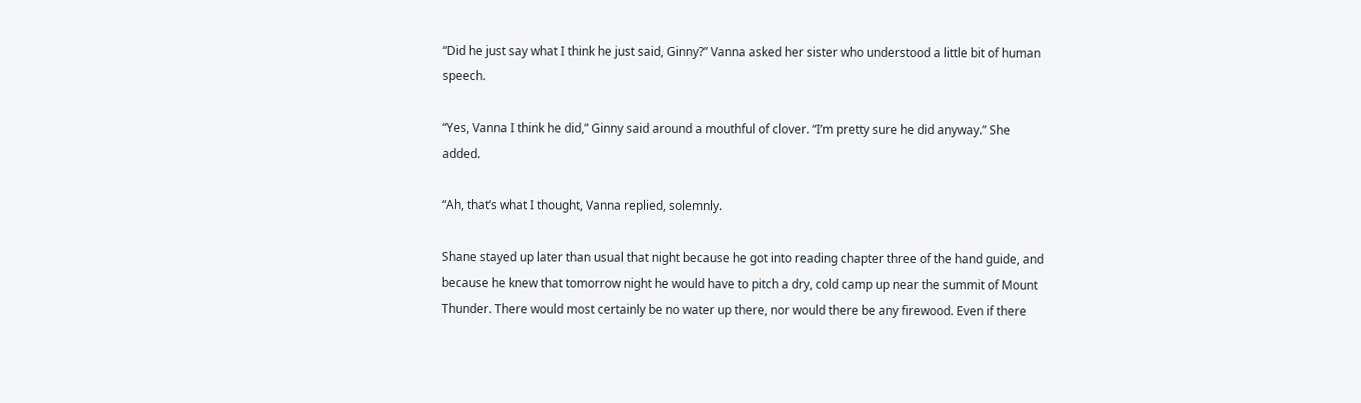“Did he just say what I think he just said, Ginny?” Vanna asked her sister who understood a little bit of human speech.

“Yes, Vanna I think he did,” Ginny said around a mouthful of clover. “I’m pretty sure he did anyway.” She added.

“Ah, that’s what I thought, Vanna replied, solemnly.

Shane stayed up later than usual that night because he got into reading chapter three of the hand guide, and because he knew that tomorrow night he would have to pitch a dry, cold camp up near the summit of Mount Thunder. There would most certainly be no water up there, nor would there be any firewood. Even if there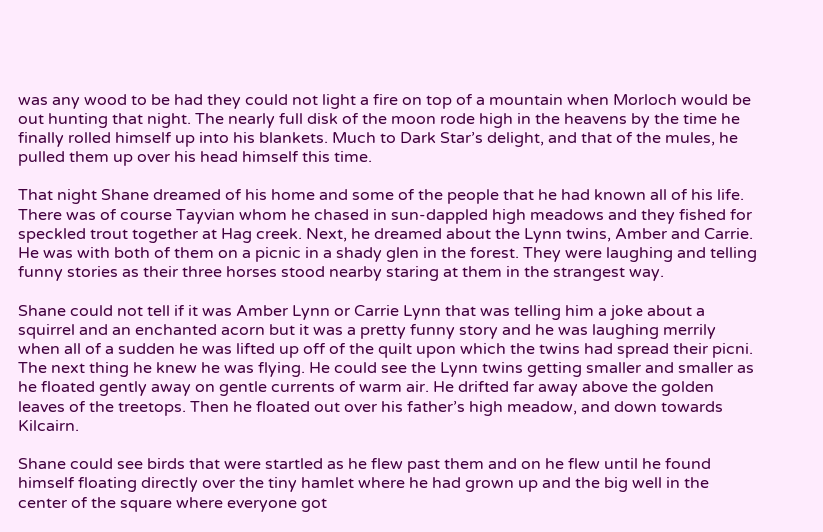was any wood to be had they could not light a fire on top of a mountain when Morloch would be out hunting that night. The nearly full disk of the moon rode high in the heavens by the time he finally rolled himself up into his blankets. Much to Dark Star’s delight, and that of the mules, he pulled them up over his head himself this time.

That night Shane dreamed of his home and some of the people that he had known all of his life. There was of course Tayvian whom he chased in sun-dappled high meadows and they fished for speckled trout together at Hag creek. Next, he dreamed about the Lynn twins, Amber and Carrie. He was with both of them on a picnic in a shady glen in the forest. They were laughing and telling funny stories as their three horses stood nearby staring at them in the strangest way.

Shane could not tell if it was Amber Lynn or Carrie Lynn that was telling him a joke about a squirrel and an enchanted acorn but it was a pretty funny story and he was laughing merrily when all of a sudden he was lifted up off of the quilt upon which the twins had spread their picni. The next thing he knew he was flying. He could see the Lynn twins getting smaller and smaller as he floated gently away on gentle currents of warm air. He drifted far away above the golden leaves of the treetops. Then he floated out over his father’s high meadow, and down towards Kilcairn.

Shane could see birds that were startled as he flew past them and on he flew until he found himself floating directly over the tiny hamlet where he had grown up and the big well in the center of the square where everyone got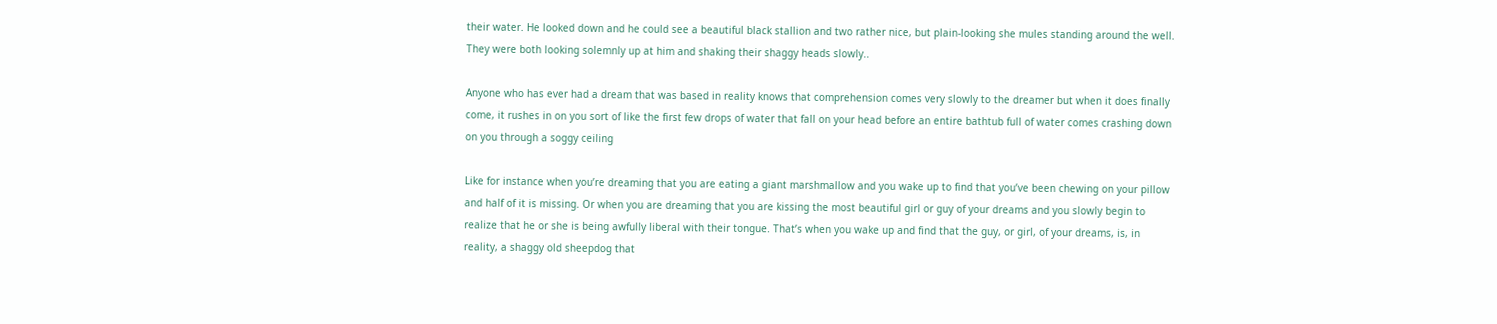their water. He looked down and he could see a beautiful black stallion and two rather nice, but plain-looking she mules standing around the well. They were both looking solemnly up at him and shaking their shaggy heads slowly..

Anyone who has ever had a dream that was based in reality knows that comprehension comes very slowly to the dreamer but when it does finally come, it rushes in on you sort of like the first few drops of water that fall on your head before an entire bathtub full of water comes crashing down on you through a soggy ceiling

Like for instance when you’re dreaming that you are eating a giant marshmallow and you wake up to find that you’ve been chewing on your pillow and half of it is missing. Or when you are dreaming that you are kissing the most beautiful girl or guy of your dreams and you slowly begin to realize that he or she is being awfully liberal with their tongue. That’s when you wake up and find that the guy, or girl, of your dreams, is, in reality, a shaggy old sheepdog that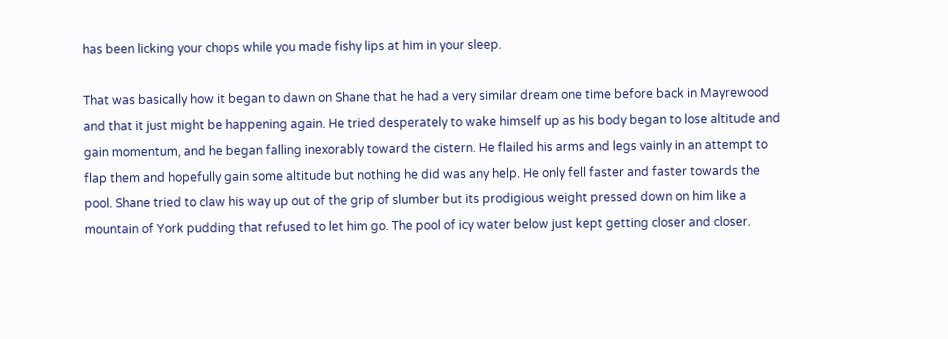has been licking your chops while you made fishy lips at him in your sleep.

That was basically how it began to dawn on Shane that he had a very similar dream one time before back in Mayrewood and that it just might be happening again. He tried desperately to wake himself up as his body began to lose altitude and gain momentum, and he began falling inexorably toward the cistern. He flailed his arms and legs vainly in an attempt to flap them and hopefully gain some altitude but nothing he did was any help. He only fell faster and faster towards the pool. Shane tried to claw his way up out of the grip of slumber but its prodigious weight pressed down on him like a mountain of York pudding that refused to let him go. The pool of icy water below just kept getting closer and closer.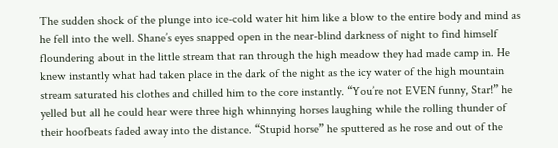The sudden shock of the plunge into ice-cold water hit him like a blow to the entire body and mind as he fell into the well. Shane’s eyes snapped open in the near-blind darkness of night to find himself floundering about in the little stream that ran through the high meadow they had made camp in. He knew instantly what had taken place in the dark of the night as the icy water of the high mountain stream saturated his clothes and chilled him to the core instantly. “You’re not EVEN funny, Star!” he yelled but all he could hear were three high whinnying horses laughing while the rolling thunder of their hoofbeats faded away into the distance. “Stupid horse” he sputtered as he rose and out of the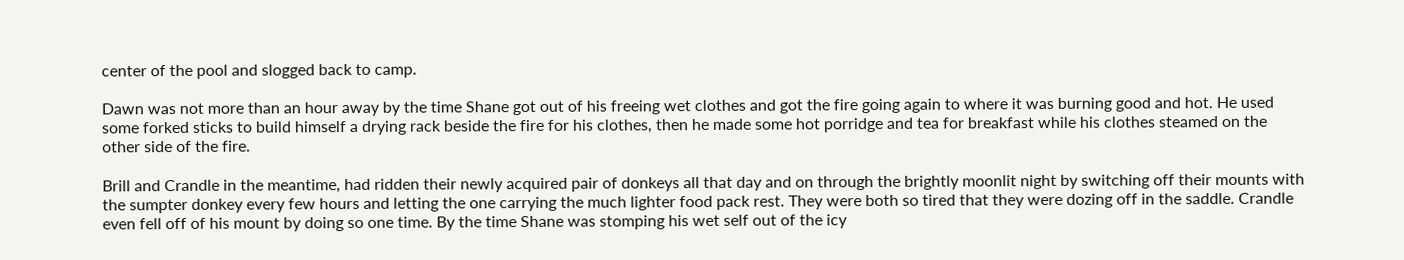center of the pool and slogged back to camp.

Dawn was not more than an hour away by the time Shane got out of his freeing wet clothes and got the fire going again to where it was burning good and hot. He used some forked sticks to build himself a drying rack beside the fire for his clothes, then he made some hot porridge and tea for breakfast while his clothes steamed on the other side of the fire.

Brill and Crandle in the meantime, had ridden their newly acquired pair of donkeys all that day and on through the brightly moonlit night by switching off their mounts with the sumpter donkey every few hours and letting the one carrying the much lighter food pack rest. They were both so tired that they were dozing off in the saddle. Crandle even fell off of his mount by doing so one time. By the time Shane was stomping his wet self out of the icy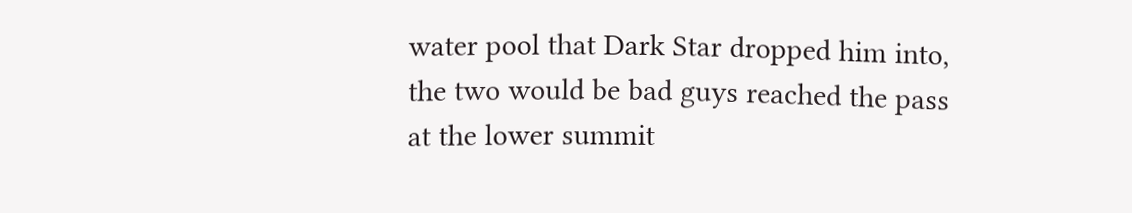water pool that Dark Star dropped him into, the two would be bad guys reached the pass at the lower summit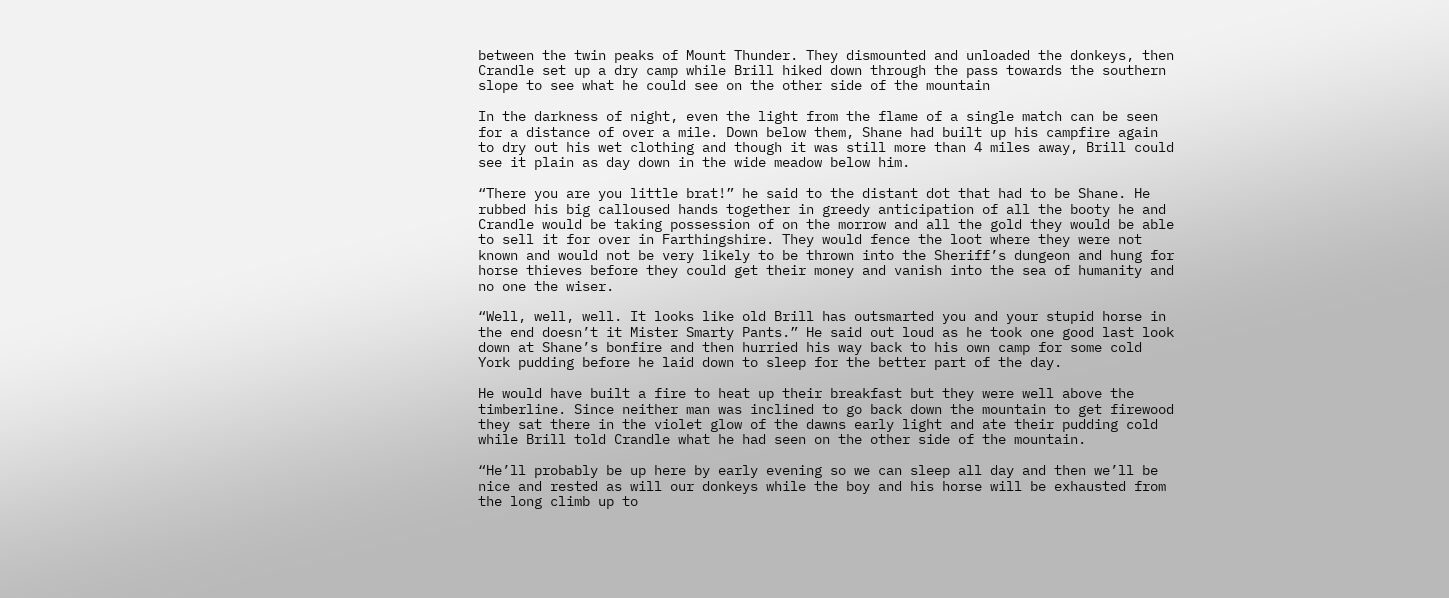between the twin peaks of Mount Thunder. They dismounted and unloaded the donkeys, then Crandle set up a dry camp while Brill hiked down through the pass towards the southern slope to see what he could see on the other side of the mountain

In the darkness of night, even the light from the flame of a single match can be seen for a distance of over a mile. Down below them, Shane had built up his campfire again to dry out his wet clothing and though it was still more than 4 miles away, Brill could see it plain as day down in the wide meadow below him.

“There you are you little brat!” he said to the distant dot that had to be Shane. He rubbed his big calloused hands together in greedy anticipation of all the booty he and Crandle would be taking possession of on the morrow and all the gold they would be able to sell it for over in Farthingshire. They would fence the loot where they were not known and would not be very likely to be thrown into the Sheriff’s dungeon and hung for horse thieves before they could get their money and vanish into the sea of humanity and no one the wiser.

“Well, well, well. It looks like old Brill has outsmarted you and your stupid horse in the end doesn’t it Mister Smarty Pants.” He said out loud as he took one good last look down at Shane’s bonfire and then hurried his way back to his own camp for some cold York pudding before he laid down to sleep for the better part of the day.

He would have built a fire to heat up their breakfast but they were well above the timberline. Since neither man was inclined to go back down the mountain to get firewood they sat there in the violet glow of the dawns early light and ate their pudding cold while Brill told Crandle what he had seen on the other side of the mountain.

“He’ll probably be up here by early evening so we can sleep all day and then we’ll be nice and rested as will our donkeys while the boy and his horse will be exhausted from the long climb up to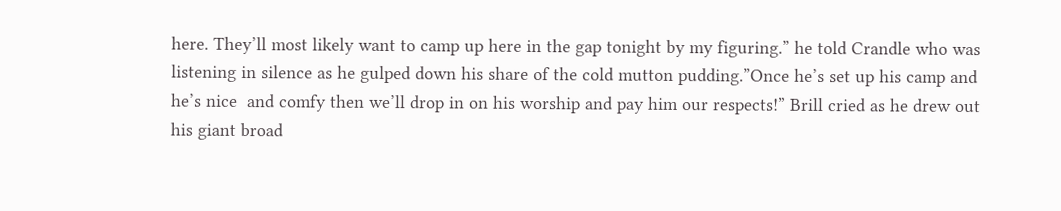here. They’ll most likely want to camp up here in the gap tonight by my figuring.” he told Crandle who was listening in silence as he gulped down his share of the cold mutton pudding.”Once he’s set up his camp and he’s nice  and comfy then we’ll drop in on his worship and pay him our respects!” Brill cried as he drew out his giant broad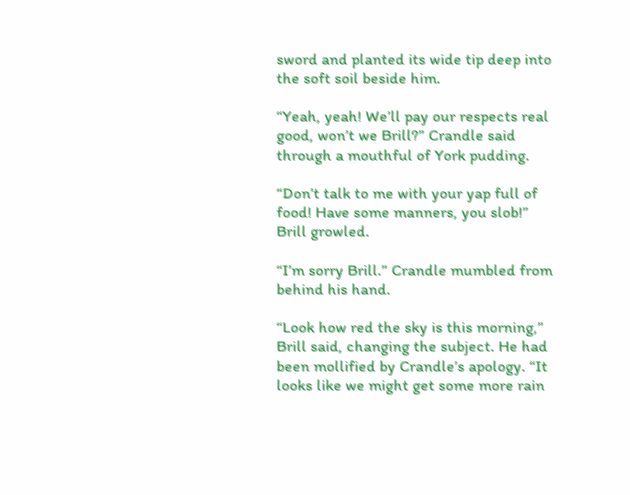sword and planted its wide tip deep into the soft soil beside him.

“Yeah, yeah! We’ll pay our respects real good, won’t we Brill?” Crandle said through a mouthful of York pudding.

“Don’t talk to me with your yap full of food! Have some manners, you slob!” Brill growled.

“I’m sorry Brill.” Crandle mumbled from behind his hand.

“Look how red the sky is this morning,” Brill said, changing the subject. He had been mollified by Crandle’s apology. “It looks like we might get some more rain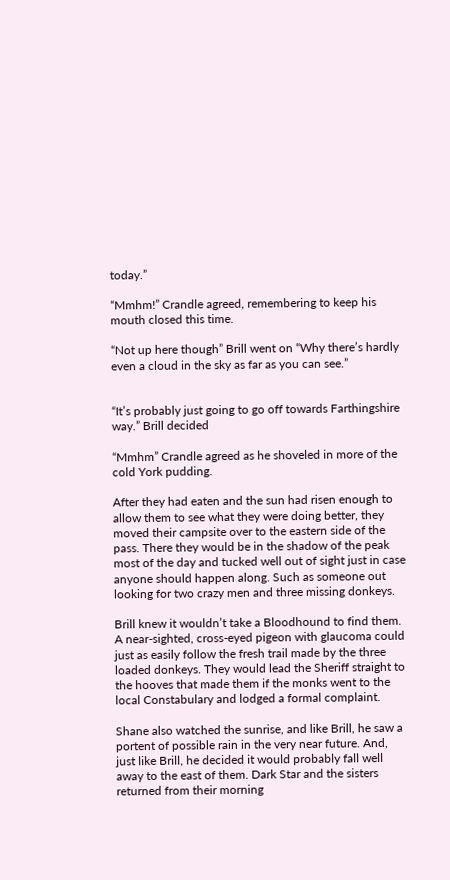today.”

“Mmhm!” Crandle agreed, remembering to keep his mouth closed this time.

“Not up here though” Brill went on “Why there’s hardly even a cloud in the sky as far as you can see.”


“It’s probably just going to go off towards Farthingshire way.” Brill decided

“Mmhm” Crandle agreed as he shoveled in more of the cold York pudding.

After they had eaten and the sun had risen enough to allow them to see what they were doing better, they moved their campsite over to the eastern side of the pass. There they would be in the shadow of the peak most of the day and tucked well out of sight just in case anyone should happen along. Such as someone out looking for two crazy men and three missing donkeys.

Brill knew it wouldn’t take a Bloodhound to find them. A near-sighted, cross-eyed pigeon with glaucoma could just as easily follow the fresh trail made by the three loaded donkeys. They would lead the Sheriff straight to the hooves that made them if the monks went to the local Constabulary and lodged a formal complaint.

Shane also watched the sunrise, and like Brill, he saw a portent of possible rain in the very near future. And, just like Brill, he decided it would probably fall well away to the east of them. Dark Star and the sisters returned from their morning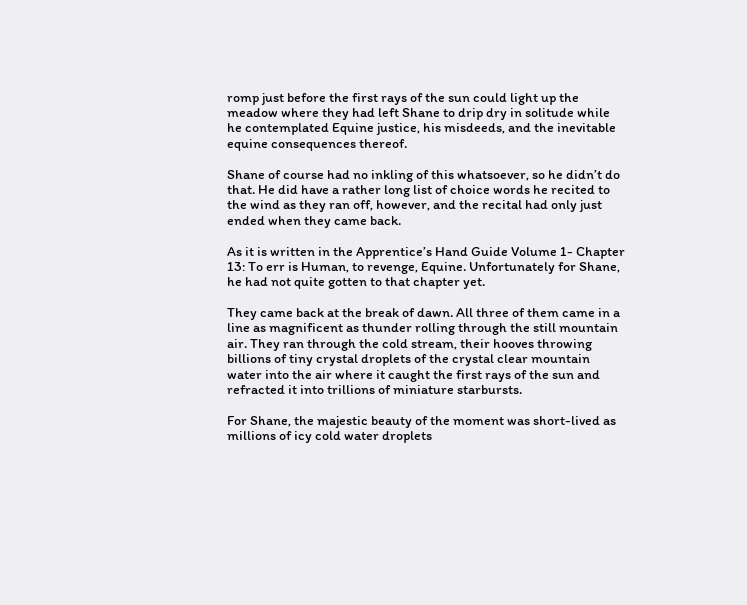romp just before the first rays of the sun could light up the meadow where they had left Shane to drip dry in solitude while he contemplated Equine justice, his misdeeds, and the inevitable equine consequences thereof.

Shane of course had no inkling of this whatsoever, so he didn’t do that. He did have a rather long list of choice words he recited to the wind as they ran off, however, and the recital had only just ended when they came back.

As it is written in the Apprentice’s Hand Guide Volume 1- Chapter 13: To err is Human, to revenge, Equine. Unfortunately for Shane, he had not quite gotten to that chapter yet.

They came back at the break of dawn. All three of them came in a line as magnificent as thunder rolling through the still mountain air. They ran through the cold stream, their hooves throwing billions of tiny crystal droplets of the crystal clear mountain water into the air where it caught the first rays of the sun and refracted it into trillions of miniature starbursts.

For Shane, the majestic beauty of the moment was short-lived as millions of icy cold water droplets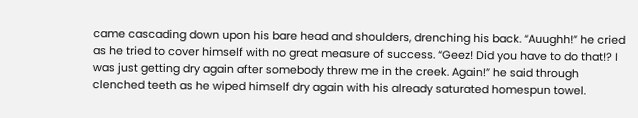came cascading down upon his bare head and shoulders, drenching his back. “Auughh!” he cried as he tried to cover himself with no great measure of success. “Geez! Did you have to do that!? I was just getting dry again after somebody threw me in the creek. Again!” he said through clenched teeth as he wiped himself dry again with his already saturated homespun towel.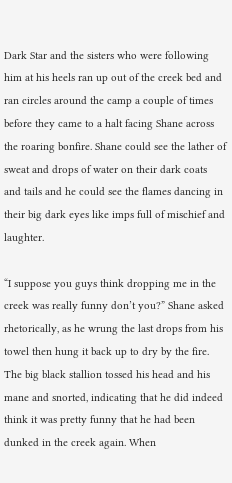Dark Star and the sisters who were following him at his heels ran up out of the creek bed and ran circles around the camp a couple of times before they came to a halt facing Shane across the roaring bonfire. Shane could see the lather of sweat and drops of water on their dark coats and tails and he could see the flames dancing in their big dark eyes like imps full of mischief and laughter.

“I suppose you guys think dropping me in the creek was really funny don’t you?” Shane asked rhetorically, as he wrung the last drops from his towel then hung it back up to dry by the fire. The big black stallion tossed his head and his mane and snorted, indicating that he did indeed think it was pretty funny that he had been dunked in the creek again. When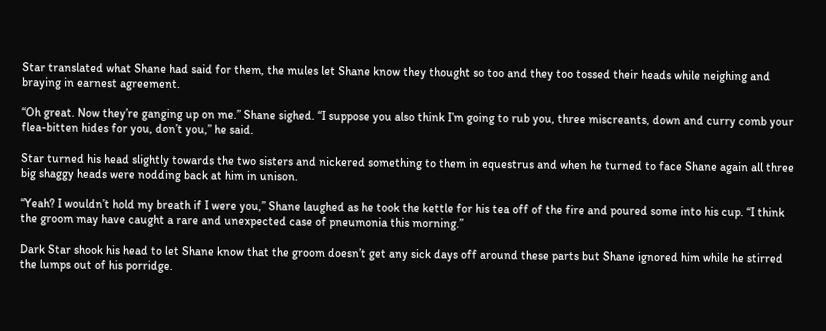Star translated what Shane had said for them, the mules let Shane know they thought so too and they too tossed their heads while neighing and braying in earnest agreement.

“Oh great. Now they’re ganging up on me.” Shane sighed. “I suppose you also think I’m going to rub you, three miscreants, down and curry comb your flea-bitten hides for you, don’t you,” he said.

Star turned his head slightly towards the two sisters and nickered something to them in equestrus and when he turned to face Shane again all three big shaggy heads were nodding back at him in unison.

“Yeah? I wouldn’t hold my breath if I were you,” Shane laughed as he took the kettle for his tea off of the fire and poured some into his cup. “I think the groom may have caught a rare and unexpected case of pneumonia this morning.”

Dark Star shook his head to let Shane know that the groom doesn’t get any sick days off around these parts but Shane ignored him while he stirred the lumps out of his porridge.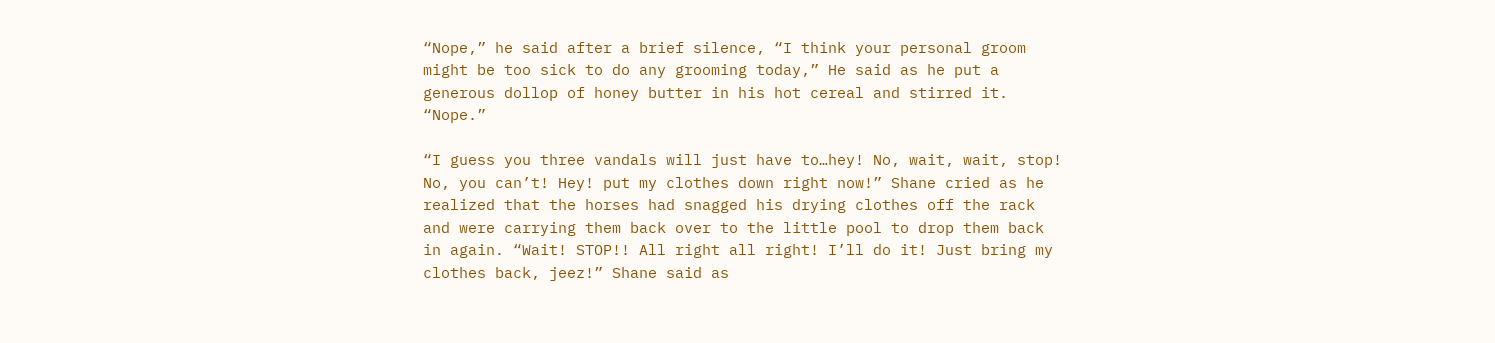“Nope,” he said after a brief silence, “I think your personal groom might be too sick to do any grooming today,” He said as he put a generous dollop of honey butter in his hot cereal and stirred it. “Nope.”

“I guess you three vandals will just have to…hey! No, wait, wait, stop! No, you can’t! Hey! put my clothes down right now!” Shane cried as he realized that the horses had snagged his drying clothes off the rack and were carrying them back over to the little pool to drop them back in again. “Wait! STOP!! All right all right! I’ll do it! Just bring my clothes back, jeez!” Shane said as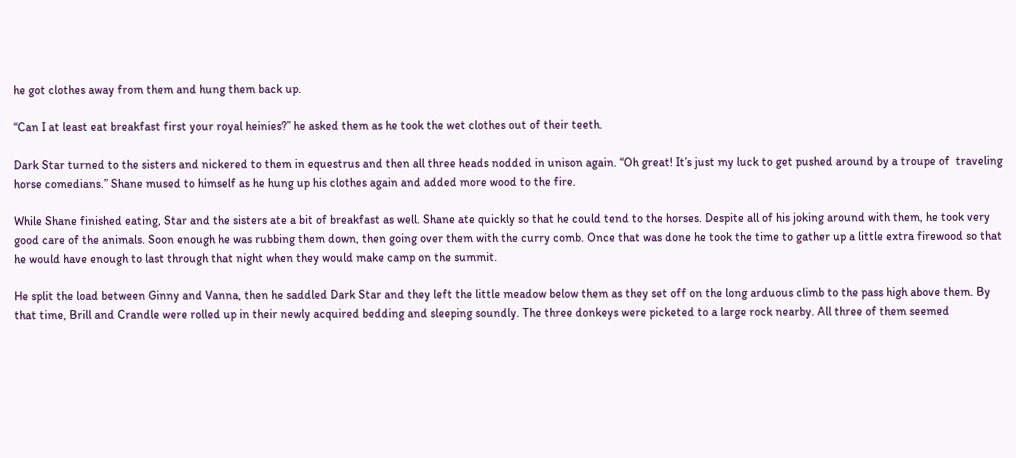he got clothes away from them and hung them back up.

“Can I at least eat breakfast first your royal heinies?” he asked them as he took the wet clothes out of their teeth.

Dark Star turned to the sisters and nickered to them in equestrus and then all three heads nodded in unison again. “Oh great! It’s just my luck to get pushed around by a troupe of  traveling horse comedians.” Shane mused to himself as he hung up his clothes again and added more wood to the fire.

While Shane finished eating, Star and the sisters ate a bit of breakfast as well. Shane ate quickly so that he could tend to the horses. Despite all of his joking around with them, he took very good care of the animals. Soon enough he was rubbing them down, then going over them with the curry comb. Once that was done he took the time to gather up a little extra firewood so that he would have enough to last through that night when they would make camp on the summit.

He split the load between Ginny and Vanna, then he saddled Dark Star and they left the little meadow below them as they set off on the long arduous climb to the pass high above them. By that time, Brill and Crandle were rolled up in their newly acquired bedding and sleeping soundly. The three donkeys were picketed to a large rock nearby. All three of them seemed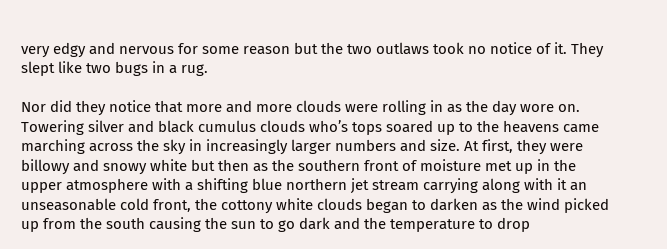very edgy and nervous for some reason but the two outlaws took no notice of it. They slept like two bugs in a rug.

Nor did they notice that more and more clouds were rolling in as the day wore on. Towering silver and black cumulus clouds who’s tops soared up to the heavens came marching across the sky in increasingly larger numbers and size. At first, they were billowy and snowy white but then as the southern front of moisture met up in the upper atmosphere with a shifting blue northern jet stream carrying along with it an unseasonable cold front, the cottony white clouds began to darken as the wind picked up from the south causing the sun to go dark and the temperature to drop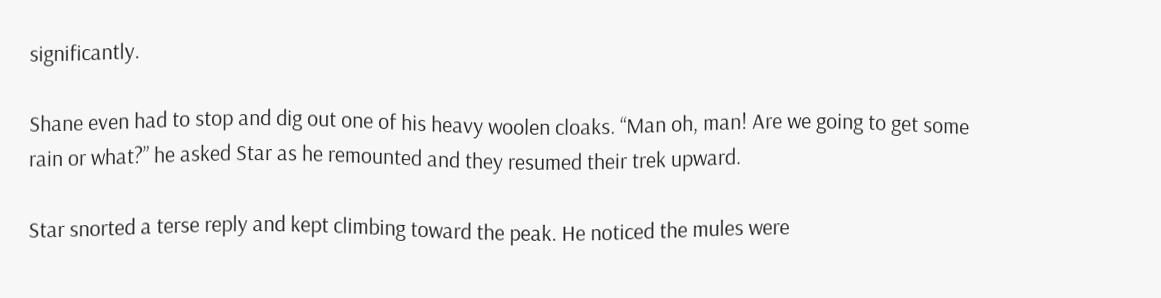significantly.

Shane even had to stop and dig out one of his heavy woolen cloaks. “Man oh, man! Are we going to get some rain or what?” he asked Star as he remounted and they resumed their trek upward.

Star snorted a terse reply and kept climbing toward the peak. He noticed the mules were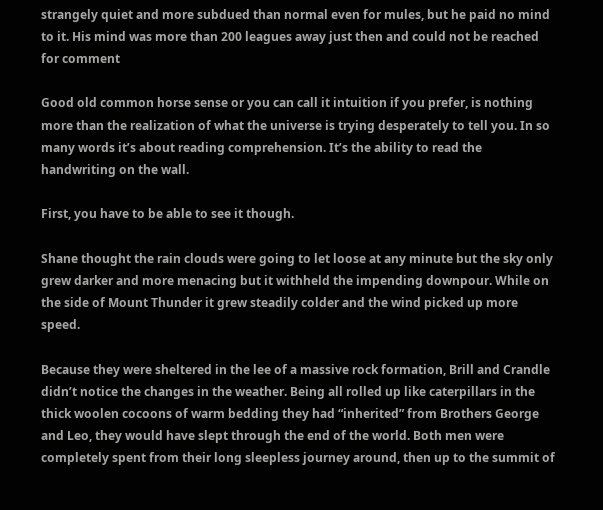strangely quiet and more subdued than normal even for mules, but he paid no mind to it. His mind was more than 200 leagues away just then and could not be reached for comment

Good old common horse sense or you can call it intuition if you prefer, is nothing more than the realization of what the universe is trying desperately to tell you. In so many words it’s about reading comprehension. It’s the ability to read the handwriting on the wall.

First, you have to be able to see it though.

Shane thought the rain clouds were going to let loose at any minute but the sky only grew darker and more menacing but it withheld the impending downpour. While on the side of Mount Thunder it grew steadily colder and the wind picked up more speed.

Because they were sheltered in the lee of a massive rock formation, Brill and Crandle didn’t notice the changes in the weather. Being all rolled up like caterpillars in the thick woolen cocoons of warm bedding they had “inherited” from Brothers George and Leo, they would have slept through the end of the world. Both men were completely spent from their long sleepless journey around, then up to the summit of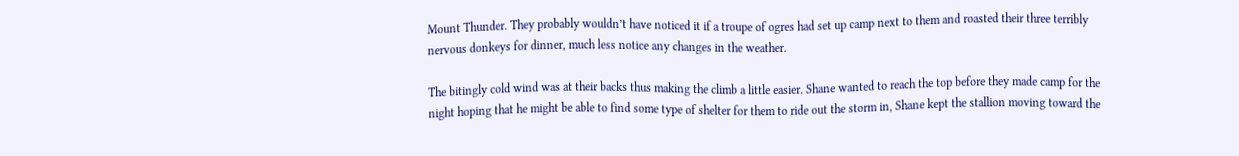Mount Thunder. They probably wouldn’t have noticed it if a troupe of ogres had set up camp next to them and roasted their three terribly nervous donkeys for dinner, much less notice any changes in the weather.

The bitingly cold wind was at their backs thus making the climb a little easier. Shane wanted to reach the top before they made camp for the night hoping that he might be able to find some type of shelter for them to ride out the storm in, Shane kept the stallion moving toward the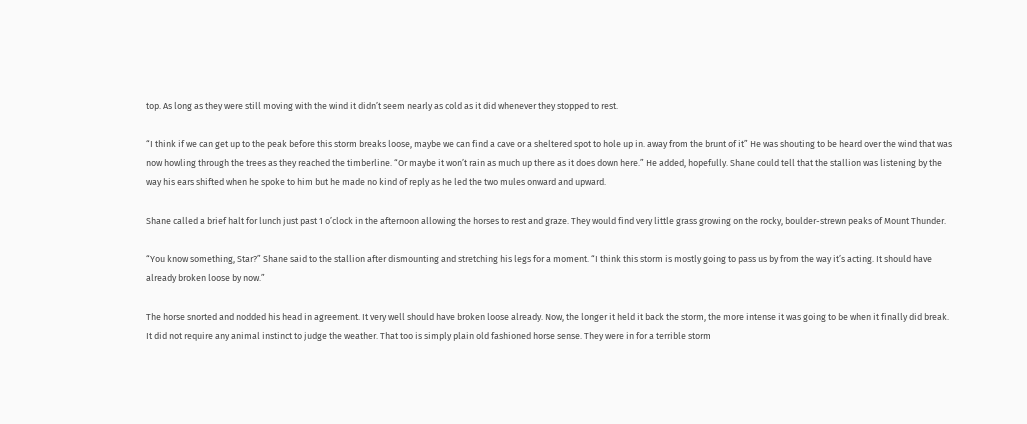top. As long as they were still moving with the wind it didn’t seem nearly as cold as it did whenever they stopped to rest.

“I think if we can get up to the peak before this storm breaks loose, maybe we can find a cave or a sheltered spot to hole up in. away from the brunt of it” He was shouting to be heard over the wind that was now howling through the trees as they reached the timberline. “Or maybe it won’t rain as much up there as it does down here.” He added, hopefully. Shane could tell that the stallion was listening by the way his ears shifted when he spoke to him but he made no kind of reply as he led the two mules onward and upward.

Shane called a brief halt for lunch just past 1 o’clock in the afternoon allowing the horses to rest and graze. They would find very little grass growing on the rocky, boulder-strewn peaks of Mount Thunder.

“You know something, Star?” Shane said to the stallion after dismounting and stretching his legs for a moment. “I think this storm is mostly going to pass us by from the way it’s acting. It should have already broken loose by now.”

The horse snorted and nodded his head in agreement. It very well should have broken loose already. Now, the longer it held it back the storm, the more intense it was going to be when it finally did break. It did not require any animal instinct to judge the weather. That too is simply plain old fashioned horse sense. They were in for a terrible storm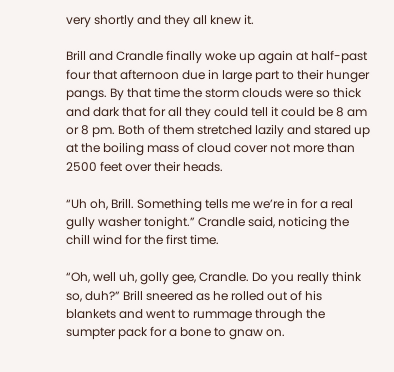very shortly and they all knew it.

Brill and Crandle finally woke up again at half-past four that afternoon due in large part to their hunger pangs. By that time the storm clouds were so thick and dark that for all they could tell it could be 8 am or 8 pm. Both of them stretched lazily and stared up at the boiling mass of cloud cover not more than 2500 feet over their heads.

“Uh oh, Brill. Something tells me we’re in for a real gully washer tonight.” Crandle said, noticing the chill wind for the first time.

“Oh, well uh, golly gee, Crandle. Do you really think so, duh?” Brill sneered as he rolled out of his blankets and went to rummage through the sumpter pack for a bone to gnaw on.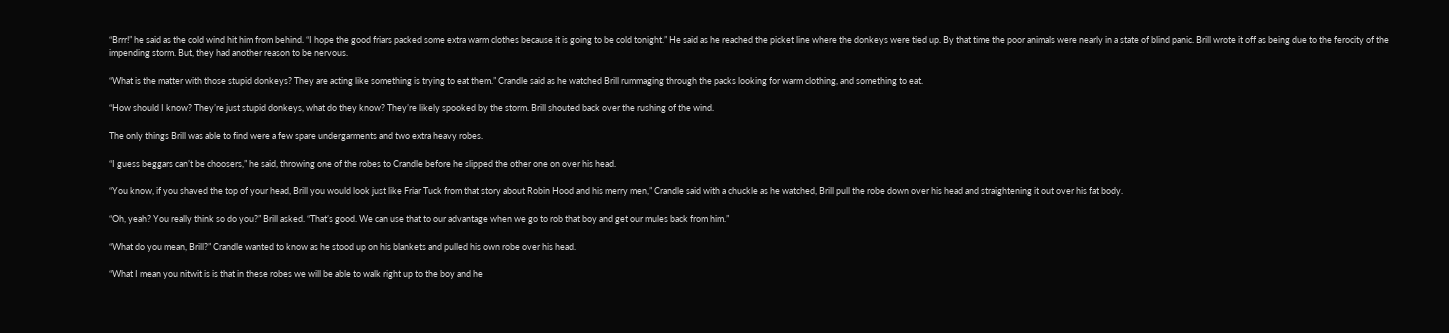“Brrr!” he said as the cold wind hit him from behind. “I hope the good friars packed some extra warm clothes because it is going to be cold tonight.” He said as he reached the picket line where the donkeys were tied up. By that time the poor animals were nearly in a state of blind panic. Brill wrote it off as being due to the ferocity of the impending storm. But, they had another reason to be nervous.

“What is the matter with those stupid donkeys? They are acting like something is trying to eat them.” Crandle said as he watched Brill rummaging through the packs looking for warm clothing, and something to eat.

“How should I know? They’re just stupid donkeys, what do they know? They’re likely spooked by the storm. Brill shouted back over the rushing of the wind.

The only things Brill was able to find were a few spare undergarments and two extra heavy robes.

“I guess beggars can’t be choosers,” he said, throwing one of the robes to Crandle before he slipped the other one on over his head.

“You know, if you shaved the top of your head, Brill you would look just like Friar Tuck from that story about Robin Hood and his merry men,” Crandle said with a chuckle as he watched, Brill pull the robe down over his head and straightening it out over his fat body.

“Oh, yeah? You really think so do you?” Brill asked. “That’s good. We can use that to our advantage when we go to rob that boy and get our mules back from him.”

“What do you mean, Brill?” Crandle wanted to know as he stood up on his blankets and pulled his own robe over his head.

“What I mean you nitwit is is that in these robes we will be able to walk right up to the boy and he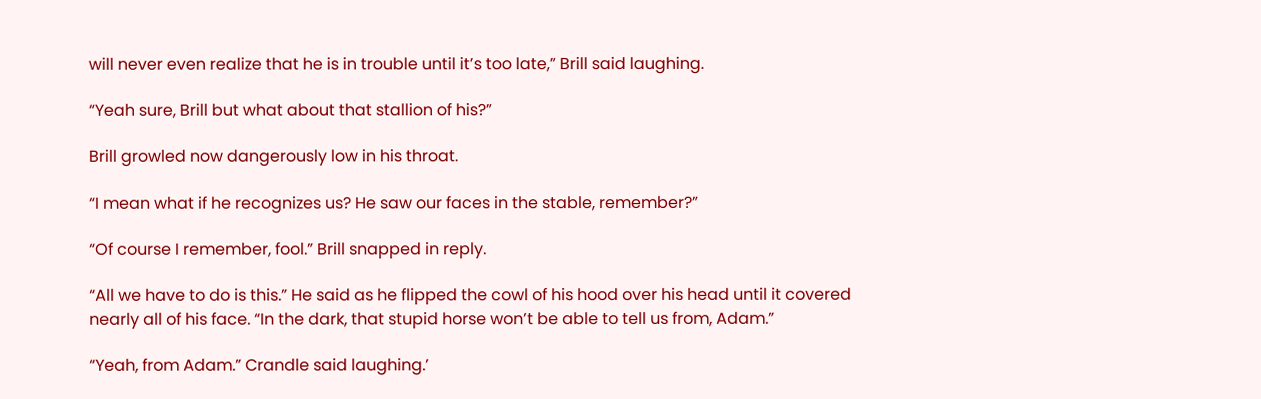will never even realize that he is in trouble until it’s too late,” Brill said laughing.

“Yeah sure, Brill but what about that stallion of his?”

Brill growled now dangerously low in his throat.

“I mean what if he recognizes us? He saw our faces in the stable, remember?”

“Of course I remember, fool.” Brill snapped in reply.

“All we have to do is this.” He said as he flipped the cowl of his hood over his head until it covered nearly all of his face. “In the dark, that stupid horse won’t be able to tell us from, Adam.”

“Yeah, from Adam.” Crandle said laughing.’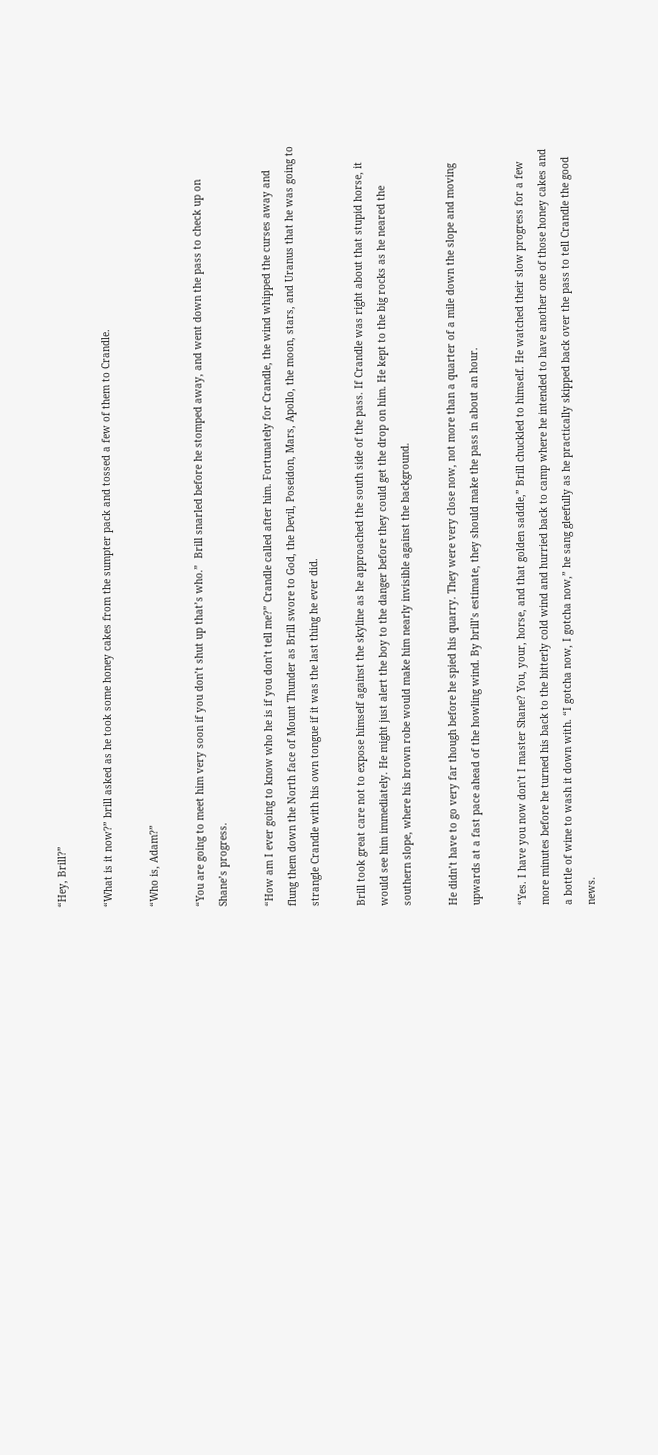“Hey, Brill?”

“What is it now?” brill asked as he took some honey cakes from the sumpter pack and tossed a few of them to Crandle.

“Who is, Adam?”

“You are going to meet him very soon if you don’t shut up that’s who.”  Brill snarled before he stomped away, and went down the pass to check up on Shane’s progress.

“How am I ever going to know who he is if you don’t tell me?” Crandle called after him. Fortunately for Crandle, the wind whipped the curses away and flung them down the North face of Mount Thunder as Brill swore to God, the Devil, Poseidon, Mars, Apollo, the moon, stars, and Uranus that he was going to strangle Crandle with his own tongue if it was the last thing he ever did.

Brill took great care not to expose himself against the skyline as he approached the south side of the pass. If Crandle was right about that stupid horse, it would see him immediately. He might just alert the boy to the danger before they could get the drop on him. He kept to the big rocks as he neared the southern slope, where his brown robe would make him nearly invisible against the background.

He didn’t have to go very far though before he spied his quarry. They were very close now, not more than a quarter of a mile down the slope and moving upwards at a fast pace ahead of the howling wind. By brill’s estimate, they should make the pass in about an hour.

“Yes. I have you now don’t I master Shane? You, your, horse, and that golden saddle,” Brill chuckled to himself. He watched their slow progress for a few more minutes before he turned his back to the bitterly cold wind and hurried back to camp where he intended to have another one of those honey cakes and a bottle of wine to wash it down with. “I gotcha now, I gotcha now,” he sang gleefully as he practically skipped back over the pass to tell Crandle the good news.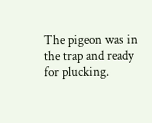The pigeon was in the trap and ready for plucking.